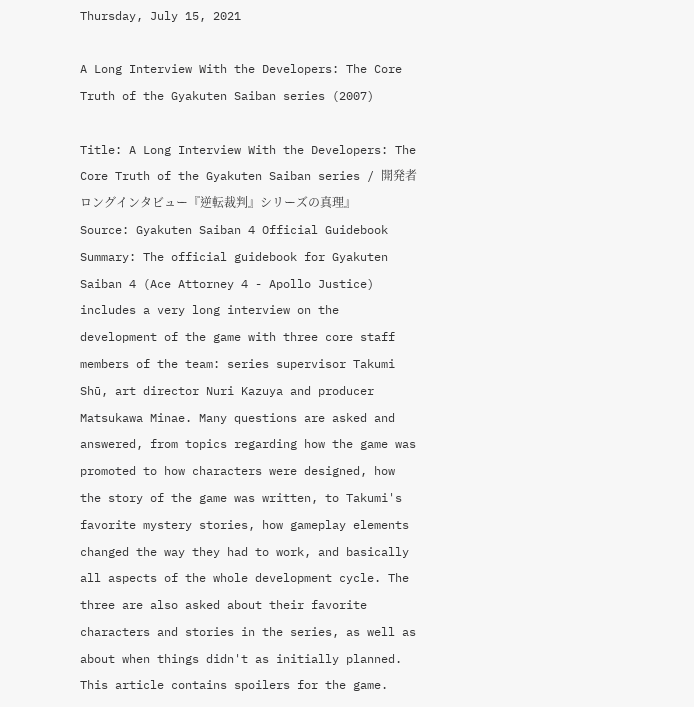Thursday, July 15, 2021

A Long Interview With the Developers: The Core Truth of the Gyakuten Saiban series (2007)

Title: A Long Interview With the Developers: The Core Truth of the Gyakuten Saiban series / 開発者ロングインタビュー『逆転裁判』シリーズの真理』
Source: Gyakuten Saiban 4 Official Guidebook
Summary: The official guidebook for Gyakuten Saiban 4 (Ace Attorney 4 - Apollo Justice) includes a very long interview on the development of the game with three core staff members of the team: series supervisor Takumi Shū, art director Nuri Kazuya and producer Matsukawa Minae. Many questions are asked and answered, from topics regarding how the game was promoted to how characters were designed, how the story of the game was written, to Takumi's favorite mystery stories, how gameplay elements changed the way they had to work, and basically all aspects of the whole development cycle. The three are also asked about their favorite characters and stories in the series, as well as about when things didn't as initially planned.
This article contains spoilers for the game.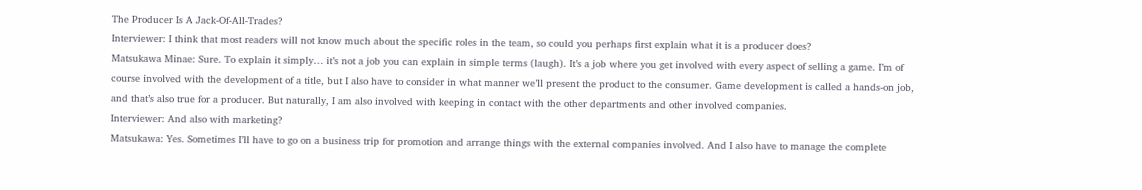The Producer Is A Jack-Of-All-Trades?
Interviewer: I think that most readers will not know much about the specific roles in the team, so could you perhaps first explain what it is a producer does?
Matsukawa Minae: Sure. To explain it simply… it’s not a job you can explain in simple terms (laugh). It’s a job where you get involved with every aspect of selling a game. I’m of course involved with the development of a title, but I also have to consider in what manner we’ll present the product to the consumer. Game development is called a hands-on job, and that’s also true for a producer. But naturally, I am also involved with keeping in contact with the other departments and other involved companies.
Interviewer: And also with marketing?
Matsukawa: Yes. Sometimes I’ll have to go on a business trip for promotion and arrange things with the external companies involved. And I also have to manage the complete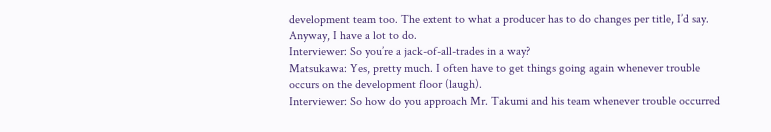development team too. The extent to what a producer has to do changes per title, I’d say. Anyway, I have a lot to do.
Interviewer: So you’re a jack-of-all-trades in a way?
Matsukawa: Yes, pretty much. I often have to get things going again whenever trouble occurs on the development floor (laugh).
Interviewer: So how do you approach Mr. Takumi and his team whenever trouble occurred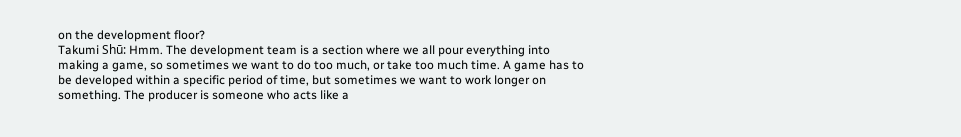on the development floor?
Takumi Shū: Hmm. The development team is a section where we all pour everything into making a game, so sometimes we want to do too much, or take too much time. A game has to be developed within a specific period of time, but sometimes we want to work longer on something. The producer is someone who acts like a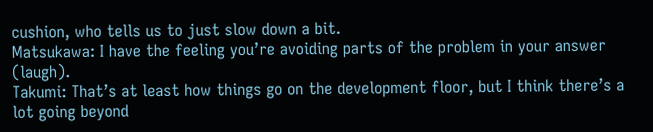cushion, who tells us to just slow down a bit.
Matsukawa: I have the feeling you’re avoiding parts of the problem in your answer (laugh).
Takumi: That’s at least how things go on the development floor, but I think there’s a lot going beyond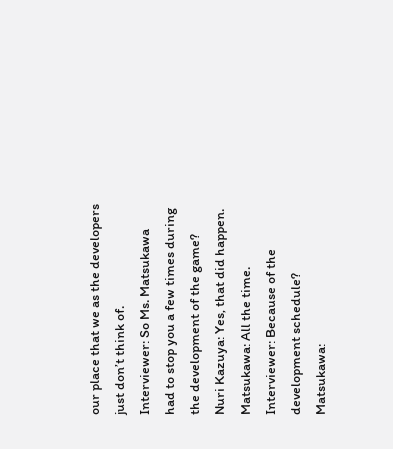our place that we as the developers just don’t think of.
Interviewer: So Ms. Matsukawa had to stop you a few times during the development of the game?
Nuri Kazuya: Yes, that did happen.
Matsukawa: All the time.
Interviewer: Because of the development schedule?
Matsukawa: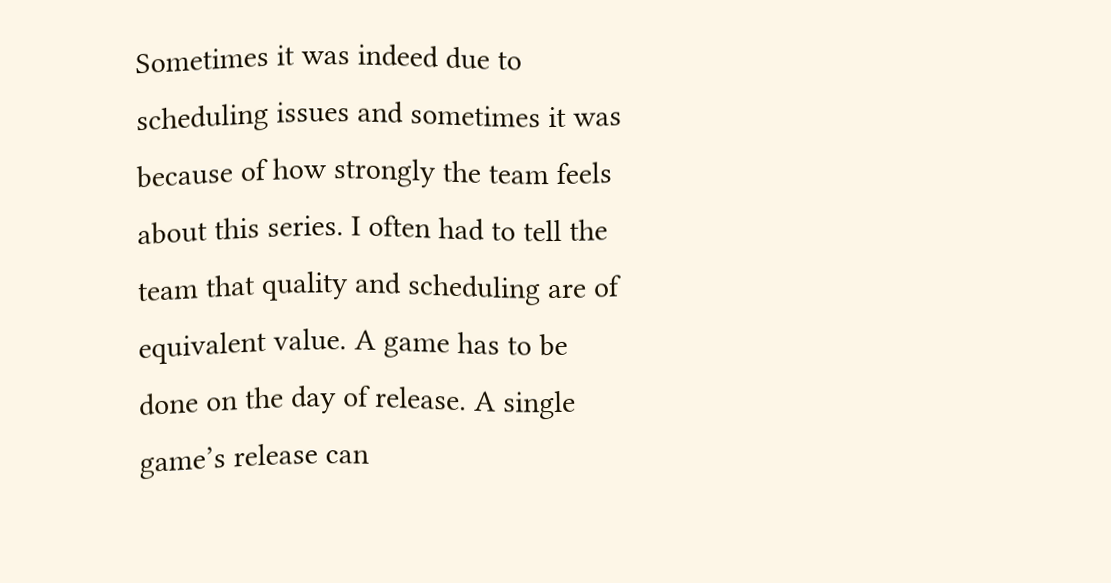Sometimes it was indeed due to scheduling issues and sometimes it was because of how strongly the team feels about this series. I often had to tell the team that quality and scheduling are of equivalent value. A game has to be done on the day of release. A single game’s release can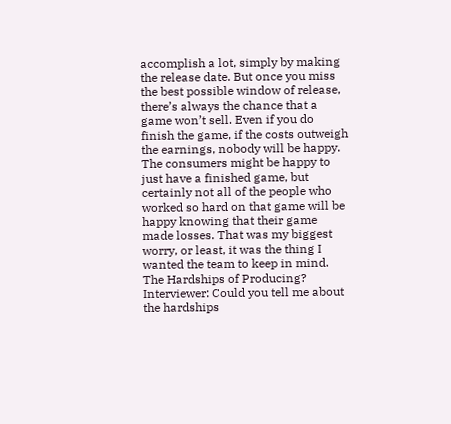accomplish a lot, simply by making the release date. But once you miss the best possible window of release, there’s always the chance that a game won’t sell. Even if you do finish the game, if the costs outweigh the earnings, nobody will be happy. The consumers might be happy to just have a finished game, but certainly not all of the people who worked so hard on that game will be happy knowing that their game made losses. That was my biggest worry, or least, it was the thing I wanted the team to keep in mind.
The Hardships of Producing?
Interviewer: Could you tell me about the hardships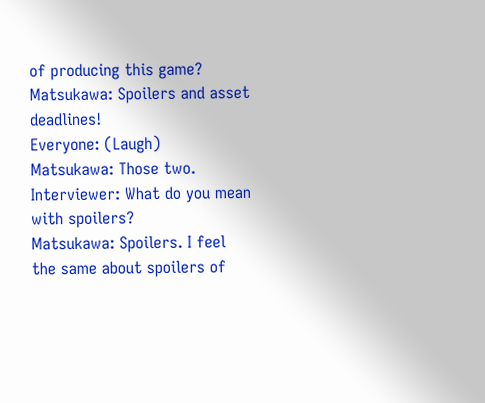of producing this game?
Matsukawa: Spoilers and asset deadlines!
Everyone: (Laugh)
Matsukawa: Those two.
Interviewer: What do you mean with spoilers?
Matsukawa: Spoilers. I feel the same about spoilers of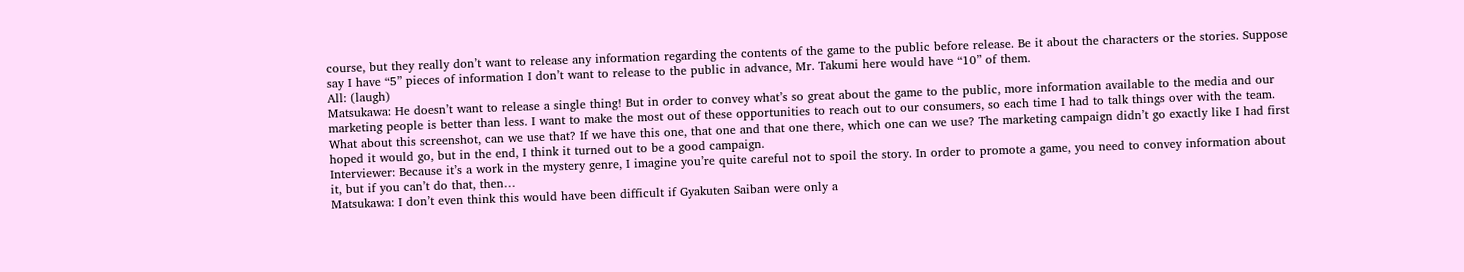course, but they really don’t want to release any information regarding the contents of the game to the public before release. Be it about the characters or the stories. Suppose say I have “5” pieces of information I don’t want to release to the public in advance, Mr. Takumi here would have “10” of them.
All: (laugh)
Matsukawa: He doesn’t want to release a single thing! But in order to convey what’s so great about the game to the public, more information available to the media and our marketing people is better than less. I want to make the most out of these opportunities to reach out to our consumers, so each time I had to talk things over with the team. What about this screenshot, can we use that? If we have this one, that one and that one there, which one can we use? The marketing campaign didn’t go exactly like I had first hoped it would go, but in the end, I think it turned out to be a good campaign.
Interviewer: Because it’s a work in the mystery genre, I imagine you’re quite careful not to spoil the story. In order to promote a game, you need to convey information about it, but if you can’t do that, then…
Matsukawa: I don’t even think this would have been difficult if Gyakuten Saiban were only a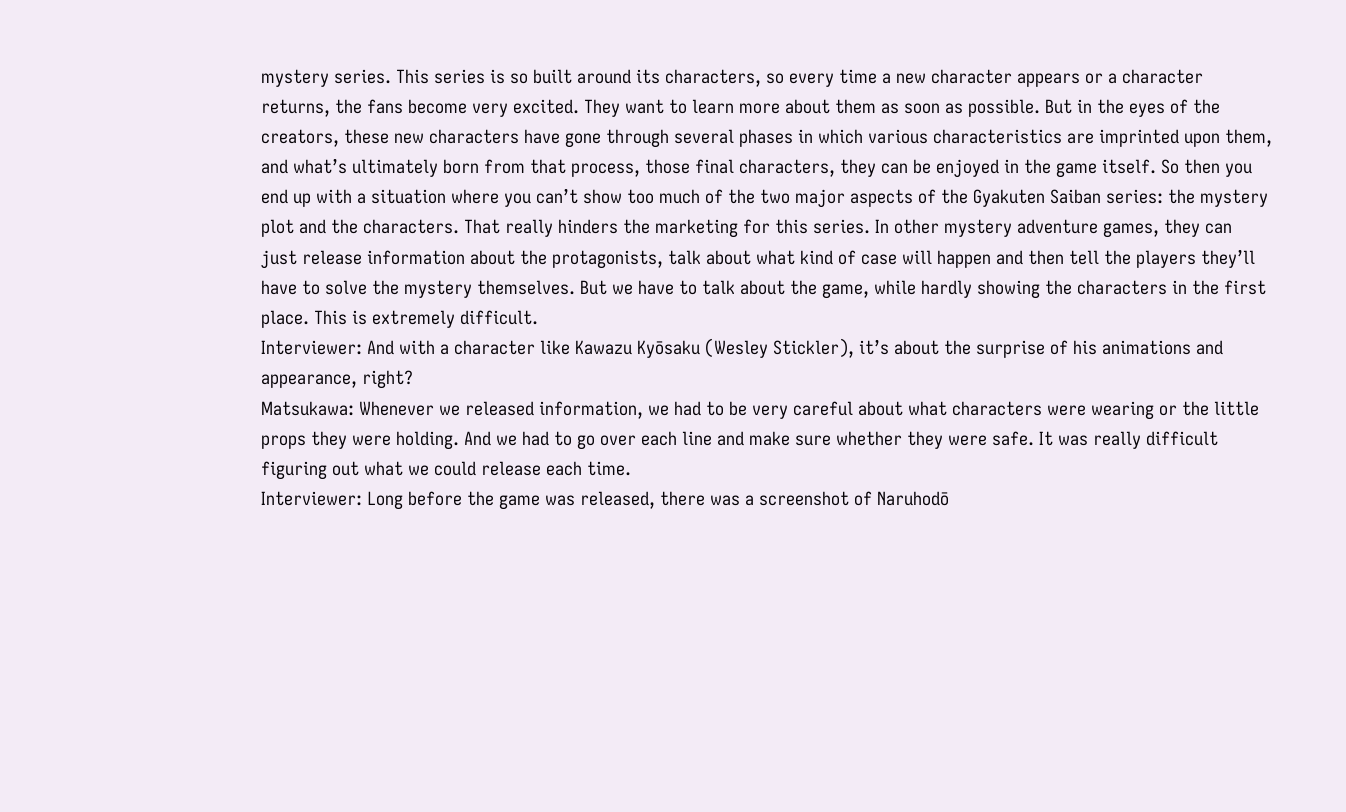mystery series. This series is so built around its characters, so every time a new character appears or a character returns, the fans become very excited. They want to learn more about them as soon as possible. But in the eyes of the creators, these new characters have gone through several phases in which various characteristics are imprinted upon them, and what’s ultimately born from that process, those final characters, they can be enjoyed in the game itself. So then you end up with a situation where you can’t show too much of the two major aspects of the Gyakuten Saiban series: the mystery plot and the characters. That really hinders the marketing for this series. In other mystery adventure games, they can just release information about the protagonists, talk about what kind of case will happen and then tell the players they’ll have to solve the mystery themselves. But we have to talk about the game, while hardly showing the characters in the first place. This is extremely difficult.
Interviewer: And with a character like Kawazu Kyōsaku (Wesley Stickler), it’s about the surprise of his animations and appearance, right?
Matsukawa: Whenever we released information, we had to be very careful about what characters were wearing or the little props they were holding. And we had to go over each line and make sure whether they were safe. It was really difficult figuring out what we could release each time.
Interviewer: Long before the game was released, there was a screenshot of Naruhodō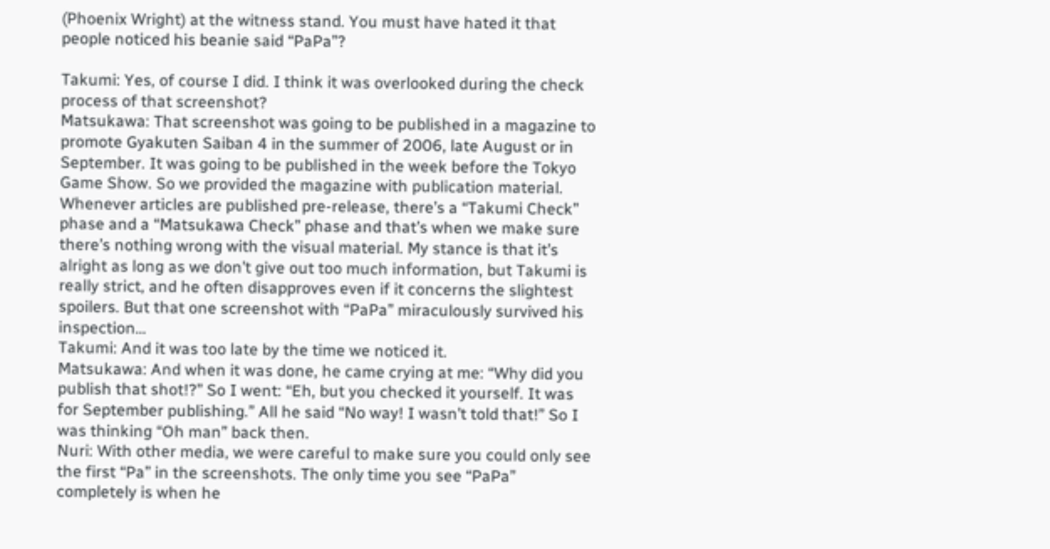(Phoenix Wright) at the witness stand. You must have hated it that people noticed his beanie said “PaPa”?

Takumi: Yes, of course I did. I think it was overlooked during the check process of that screenshot?
Matsukawa: That screenshot was going to be published in a magazine to promote Gyakuten Saiban 4 in the summer of 2006, late August or in September. It was going to be published in the week before the Tokyo Game Show. So we provided the magazine with publication material. Whenever articles are published pre-release, there’s a “Takumi Check” phase and a “Matsukawa Check” phase and that’s when we make sure there’s nothing wrong with the visual material. My stance is that it’s alright as long as we don’t give out too much information, but Takumi is really strict, and he often disapproves even if it concerns the slightest spoilers. But that one screenshot with “PaPa” miraculously survived his inspection…
Takumi: And it was too late by the time we noticed it.
Matsukawa: And when it was done, he came crying at me: “Why did you publish that shot!?” So I went: “Eh, but you checked it yourself. It was for September publishing.” All he said “No way! I wasn’t told that!” So I was thinking “Oh man” back then.
Nuri: With other media, we were careful to make sure you could only see the first “Pa” in the screenshots. The only time you see “PaPa” completely is when he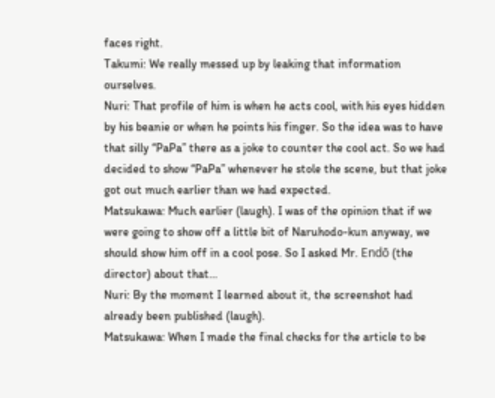faces right.
Takumi: We really messed up by leaking that information ourselves.
Nuri: That profile of him is when he acts cool, with his eyes hidden by his beanie or when he points his finger. So the idea was to have that silly “PaPa” there as a joke to counter the cool act. So we had decided to show “PaPa” whenever he stole the scene, but that joke got out much earlier than we had expected.
Matsukawa: Much earlier (laugh). I was of the opinion that if we were going to show off a little bit of Naruhodo-kun anyway, we should show him off in a cool pose. So I asked Mr. Endō (the director) about that…
Nuri: By the moment I learned about it, the screenshot had already been published (laugh).
Matsukawa: When I made the final checks for the article to be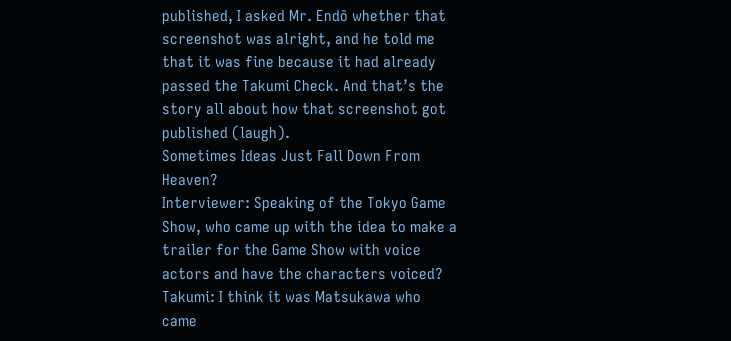published, I asked Mr. Endō whether that screenshot was alright, and he told me that it was fine because it had already passed the Takumi Check. And that’s the story all about how that screenshot got published (laugh).
Sometimes Ideas Just Fall Down From Heaven?
Interviewer: Speaking of the Tokyo Game Show, who came up with the idea to make a trailer for the Game Show with voice actors and have the characters voiced?
Takumi: I think it was Matsukawa who came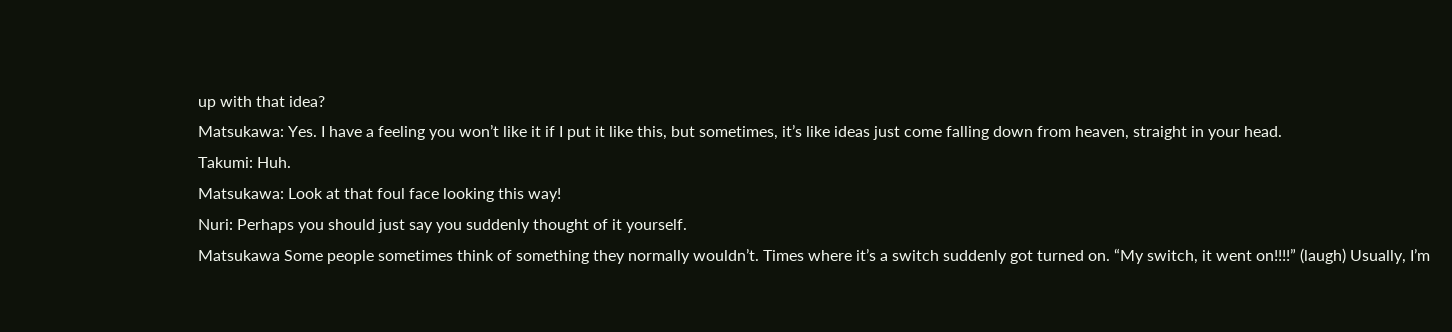up with that idea?
Matsukawa: Yes. I have a feeling you won’t like it if I put it like this, but sometimes, it’s like ideas just come falling down from heaven, straight in your head.
Takumi: Huh.
Matsukawa: Look at that foul face looking this way!
Nuri: Perhaps you should just say you suddenly thought of it yourself.
Matsukawa Some people sometimes think of something they normally wouldn’t. Times where it’s a switch suddenly got turned on. “My switch, it went on!!!!” (laugh) Usually, I’m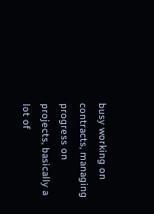busy working on contracts, managing progress on projects, basically a lot of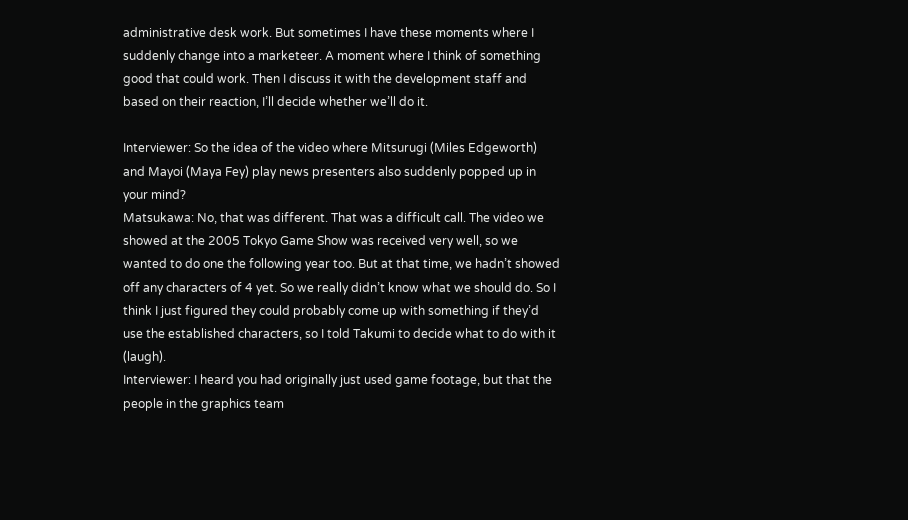administrative desk work. But sometimes I have these moments where I suddenly change into a marketeer. A moment where I think of something good that could work. Then I discuss it with the development staff and based on their reaction, I’ll decide whether we’ll do it.

Interviewer: So the idea of the video where Mitsurugi (Miles Edgeworth) and Mayoi (Maya Fey) play news presenters also suddenly popped up in your mind?
Matsukawa: No, that was different. That was a difficult call. The video we showed at the 2005 Tokyo Game Show was received very well, so we wanted to do one the following year too. But at that time, we hadn’t showed off any characters of 4 yet. So we really didn’t know what we should do. So I think I just figured they could probably come up with something if they’d use the established characters, so I told Takumi to decide what to do with it (laugh).
Interviewer: I heard you had originally just used game footage, but that the people in the graphics team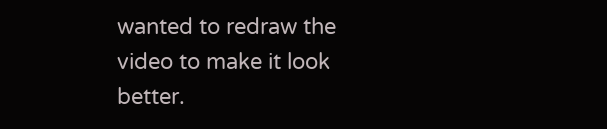wanted to redraw the video to make it look better.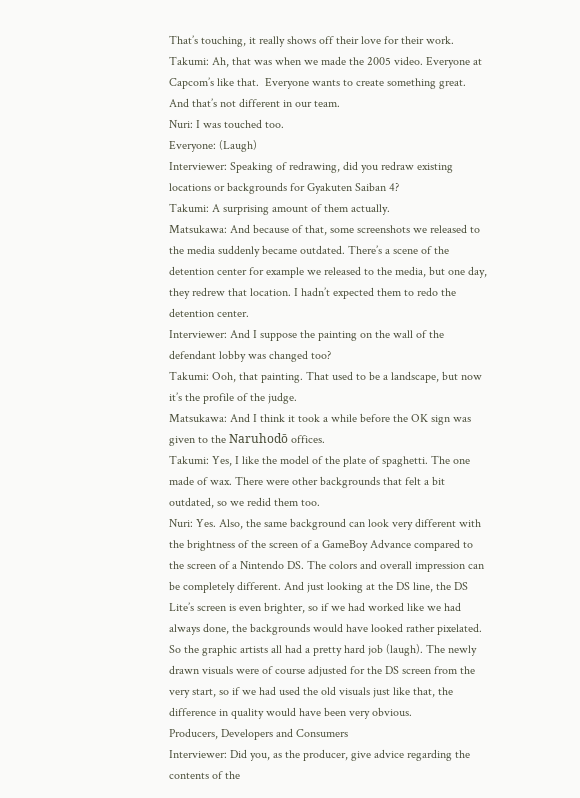That’s touching, it really shows off their love for their work.
Takumi: Ah, that was when we made the 2005 video. Everyone at Capcom’s like that.  Everyone wants to create something great. And that’s not different in our team.
Nuri: I was touched too.
Everyone: (Laugh)
Interviewer: Speaking of redrawing, did you redraw existing locations or backgrounds for Gyakuten Saiban 4?
Takumi: A surprising amount of them actually.
Matsukawa: And because of that, some screenshots we released to the media suddenly became outdated. There’s a scene of the detention center for example we released to the media, but one day, they redrew that location. I hadn’t expected them to redo the detention center.
Interviewer: And I suppose the painting on the wall of the defendant lobby was changed too?
Takumi: Ooh, that painting. That used to be a landscape, but now it’s the profile of the judge.
Matsukawa: And I think it took a while before the OK sign was given to the Naruhodō offices.
Takumi: Yes, I like the model of the plate of spaghetti. The one made of wax. There were other backgrounds that felt a bit outdated, so we redid them too.
Nuri: Yes. Also, the same background can look very different with the brightness of the screen of a GameBoy Advance compared to the screen of a Nintendo DS. The colors and overall impression can be completely different. And just looking at the DS line, the DS Lite’s screen is even brighter, so if we had worked like we had always done, the backgrounds would have looked rather pixelated. So the graphic artists all had a pretty hard job (laugh). The newly drawn visuals were of course adjusted for the DS screen from the very start, so if we had used the old visuals just like that, the difference in quality would have been very obvious.
Producers, Developers and Consumers
Interviewer: Did you, as the producer, give advice regarding the contents of the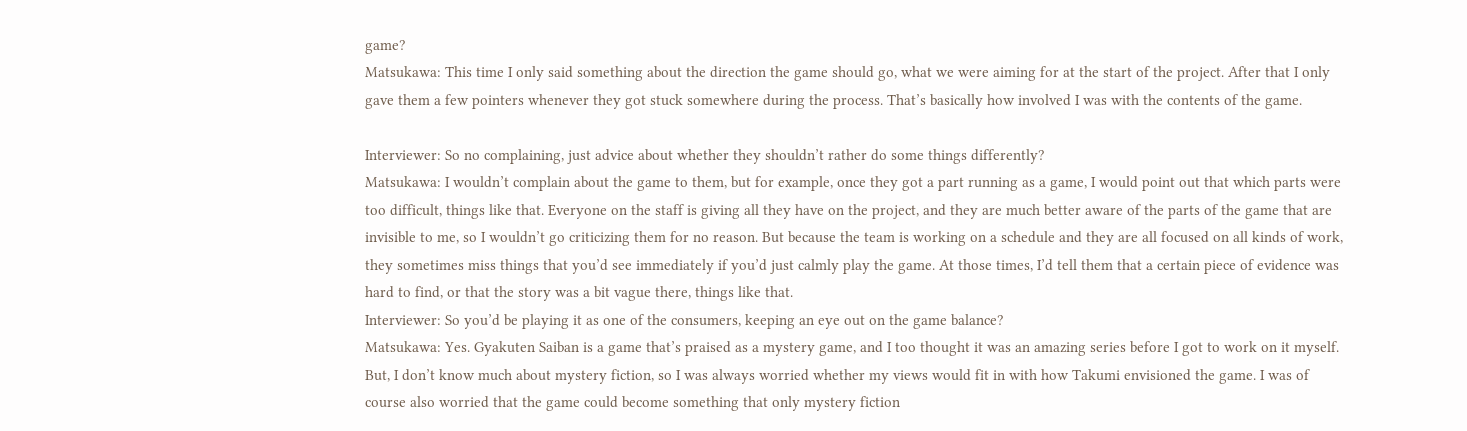game?
Matsukawa: This time I only said something about the direction the game should go, what we were aiming for at the start of the project. After that I only gave them a few pointers whenever they got stuck somewhere during the process. That’s basically how involved I was with the contents of the game.

Interviewer: So no complaining, just advice about whether they shouldn’t rather do some things differently?
Matsukawa: I wouldn’t complain about the game to them, but for example, once they got a part running as a game, I would point out that which parts were too difficult, things like that. Everyone on the staff is giving all they have on the project, and they are much better aware of the parts of the game that are invisible to me, so I wouldn’t go criticizing them for no reason. But because the team is working on a schedule and they are all focused on all kinds of work, they sometimes miss things that you’d see immediately if you’d just calmly play the game. At those times, I’d tell them that a certain piece of evidence was hard to find, or that the story was a bit vague there, things like that.
Interviewer: So you’d be playing it as one of the consumers, keeping an eye out on the game balance?
Matsukawa: Yes. Gyakuten Saiban is a game that’s praised as a mystery game, and I too thought it was an amazing series before I got to work on it myself. But, I don’t know much about mystery fiction, so I was always worried whether my views would fit in with how Takumi envisioned the game. I was of course also worried that the game could become something that only mystery fiction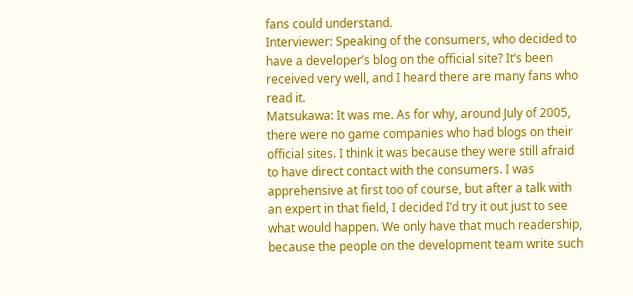fans could understand.
Interviewer: Speaking of the consumers, who decided to have a developer’s blog on the official site? It’s been received very well, and I heard there are many fans who read it.
Matsukawa: It was me. As for why, around July of 2005, there were no game companies who had blogs on their official sites. I think it was because they were still afraid to have direct contact with the consumers. I was apprehensive at first too of course, but after a talk with an expert in that field, I decided I’d try it out just to see what would happen. We only have that much readership, because the people on the development team write such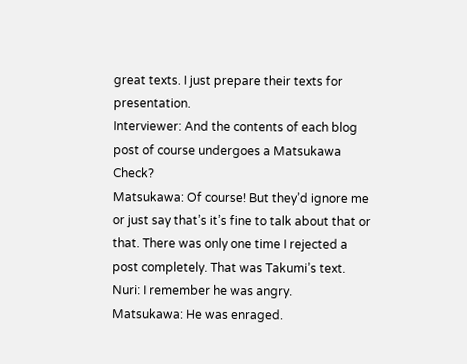great texts. I just prepare their texts for presentation.
Interviewer: And the contents of each blog post of course undergoes a Matsukawa Check?
Matsukawa: Of course! But they’d ignore me or just say that’s it’s fine to talk about that or that. There was only one time I rejected a post completely. That was Takumi’s text.
Nuri: I remember he was angry.
Matsukawa: He was enraged.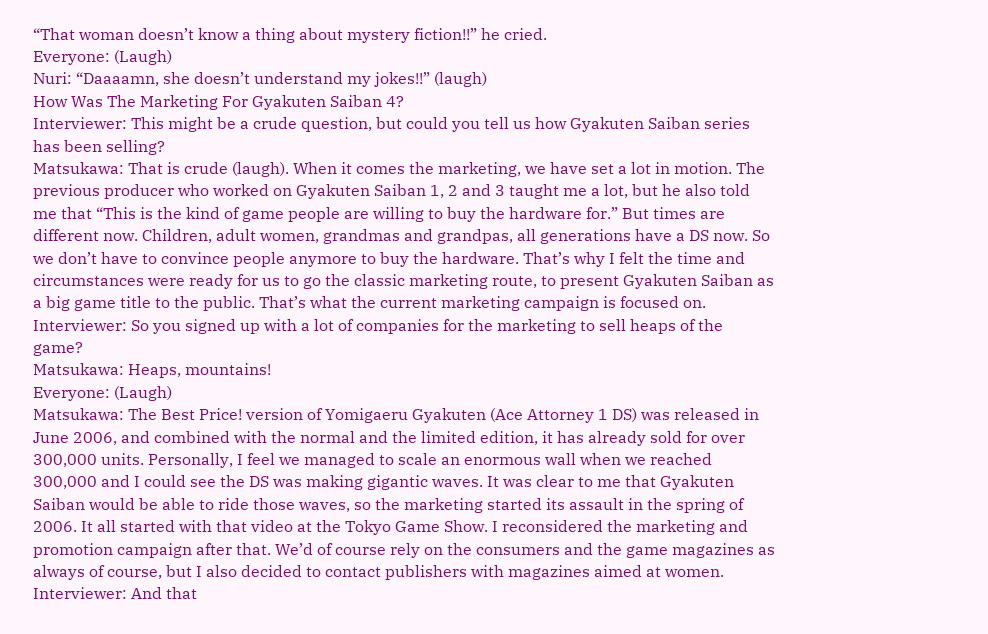“That woman doesn’t know a thing about mystery fiction!!” he cried.
Everyone: (Laugh)
Nuri: “Daaaamn, she doesn’t understand my jokes!!” (laugh)
How Was The Marketing For Gyakuten Saiban 4?
Interviewer: This might be a crude question, but could you tell us how Gyakuten Saiban series has been selling?
Matsukawa: That is crude (laugh). When it comes the marketing, we have set a lot in motion. The previous producer who worked on Gyakuten Saiban 1, 2 and 3 taught me a lot, but he also told me that “This is the kind of game people are willing to buy the hardware for.” But times are different now. Children, adult women, grandmas and grandpas, all generations have a DS now. So we don’t have to convince people anymore to buy the hardware. That’s why I felt the time and circumstances were ready for us to go the classic marketing route, to present Gyakuten Saiban as a big game title to the public. That’s what the current marketing campaign is focused on.
Interviewer: So you signed up with a lot of companies for the marketing to sell heaps of the game?
Matsukawa: Heaps, mountains!
Everyone: (Laugh)
Matsukawa: The Best Price! version of Yomigaeru Gyakuten (Ace Attorney 1 DS) was released in June 2006, and combined with the normal and the limited edition, it has already sold for over 300,000 units. Personally, I feel we managed to scale an enormous wall when we reached 300,000 and I could see the DS was making gigantic waves. It was clear to me that Gyakuten Saiban would be able to ride those waves, so the marketing started its assault in the spring of 2006. It all started with that video at the Tokyo Game Show. I reconsidered the marketing and promotion campaign after that. We’d of course rely on the consumers and the game magazines as always of course, but I also decided to contact publishers with magazines aimed at women.
Interviewer: And that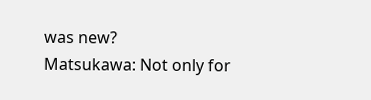was new?
Matsukawa: Not only for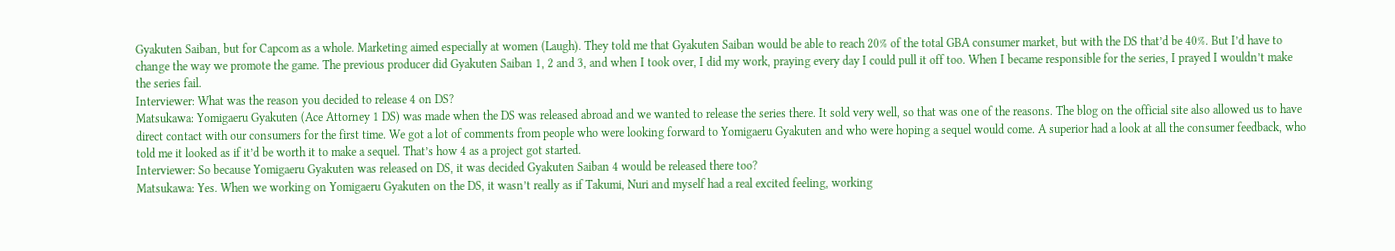Gyakuten Saiban, but for Capcom as a whole. Marketing aimed especially at women (Laugh). They told me that Gyakuten Saiban would be able to reach 20% of the total GBA consumer market, but with the DS that’d be 40%. But I’d have to change the way we promote the game. The previous producer did Gyakuten Saiban 1, 2 and 3, and when I took over, I did my work, praying every day I could pull it off too. When I became responsible for the series, I prayed I wouldn’t make the series fail.
Interviewer: What was the reason you decided to release 4 on DS?
Matsukawa: Yomigaeru Gyakuten (Ace Attorney 1 DS) was made when the DS was released abroad and we wanted to release the series there. It sold very well, so that was one of the reasons. The blog on the official site also allowed us to have direct contact with our consumers for the first time. We got a lot of comments from people who were looking forward to Yomigaeru Gyakuten and who were hoping a sequel would come. A superior had a look at all the consumer feedback, who told me it looked as if it’d be worth it to make a sequel. That’s how 4 as a project got started.
Interviewer: So because Yomigaeru Gyakuten was released on DS, it was decided Gyakuten Saiban 4 would be released there too?
Matsukawa: Yes. When we working on Yomigaeru Gyakuten on the DS, it wasn’t really as if Takumi, Nuri and myself had a real excited feeling, working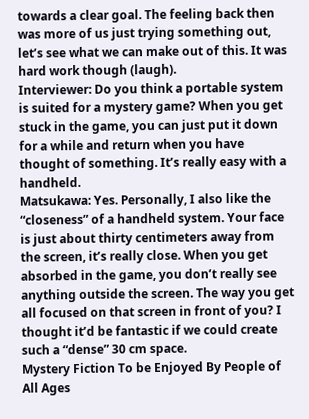towards a clear goal. The feeling back then was more of us just trying something out, let’s see what we can make out of this. It was hard work though (laugh).
Interviewer: Do you think a portable system is suited for a mystery game? When you get stuck in the game, you can just put it down for a while and return when you have thought of something. It’s really easy with a handheld.
Matsukawa: Yes. Personally, I also like the “closeness” of a handheld system. Your face is just about thirty centimeters away from the screen, it’s really close. When you get absorbed in the game, you don’t really see anything outside the screen. The way you get all focused on that screen in front of you? I thought it’d be fantastic if we could create such a “dense” 30 cm space.
Mystery Fiction To be Enjoyed By People of All Ages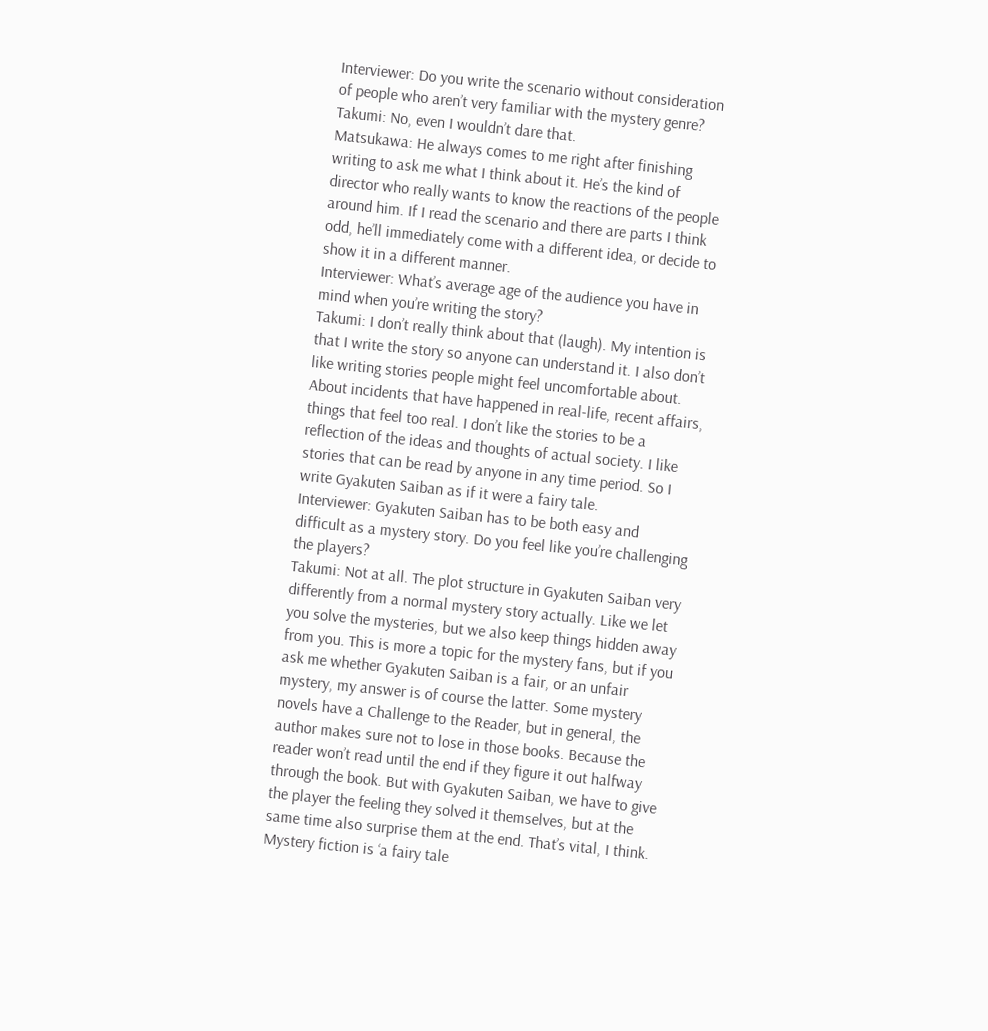Interviewer: Do you write the scenario without consideration of people who aren’t very familiar with the mystery genre?
Takumi: No, even I wouldn’t dare that.
Matsukawa: He always comes to me right after finishing writing to ask me what I think about it. He’s the kind of director who really wants to know the reactions of the people around him. If I read the scenario and there are parts I think odd, he’ll immediately come with a different idea, or decide to show it in a different manner.
Interviewer: What’s average age of the audience you have in mind when you’re writing the story?
Takumi: I don’t really think about that (laugh). My intention is that I write the story so anyone can understand it. I also don’t like writing stories people might feel uncomfortable about. About incidents that have happened in real-life, recent affairs, things that feel too real. I don’t like the stories to be a reflection of the ideas and thoughts of actual society. I like stories that can be read by anyone in any time period. So I write Gyakuten Saiban as if it were a fairy tale.
Interviewer: Gyakuten Saiban has to be both easy and difficult as a mystery story. Do you feel like you’re challenging the players?
Takumi: Not at all. The plot structure in Gyakuten Saiban very differently from a normal mystery story actually. Like we let you solve the mysteries, but we also keep things hidden away from you. This is more a topic for the mystery fans, but if you ask me whether Gyakuten Saiban is a fair, or an unfair mystery, my answer is of course the latter. Some mystery novels have a Challenge to the Reader, but in general, the author makes sure not to lose in those books. Because the reader won’t read until the end if they figure it out halfway through the book. But with Gyakuten Saiban, we have to give the player the feeling they solved it themselves, but at the same time also surprise them at the end. That’s vital, I think. Mystery fiction is ‘a fairy tale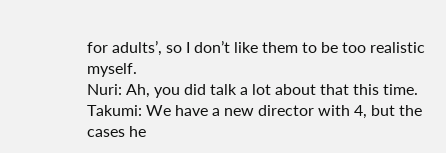for adults’, so I don’t like them to be too realistic myself.
Nuri: Ah, you did talk a lot about that this time.
Takumi: We have a new director with 4, but the cases he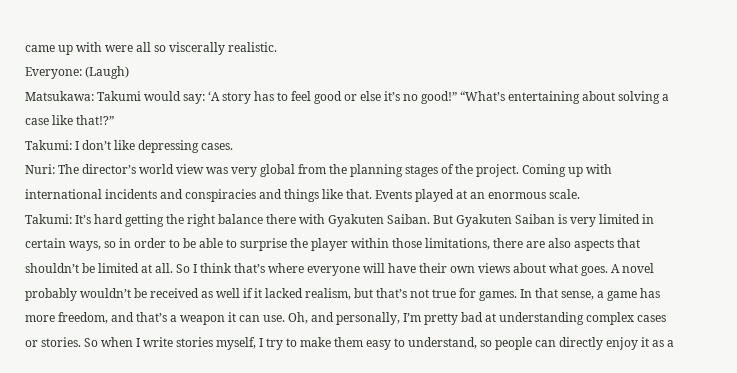came up with were all so viscerally realistic.
Everyone: (Laugh)
Matsukawa: Takumi would say: ‘A story has to feel good or else it’s no good!” “What’s entertaining about solving a case like that!?”
Takumi: I don’t like depressing cases.
Nuri: The director’s world view was very global from the planning stages of the project. Coming up with international incidents and conspiracies and things like that. Events played at an enormous scale.
Takumi: It’s hard getting the right balance there with Gyakuten Saiban. But Gyakuten Saiban is very limited in certain ways, so in order to be able to surprise the player within those limitations, there are also aspects that shouldn’t be limited at all. So I think that’s where everyone will have their own views about what goes. A novel probably wouldn’t be received as well if it lacked realism, but that’s not true for games. In that sense, a game has more freedom, and that’s a weapon it can use. Oh, and personally, I’m pretty bad at understanding complex cases or stories. So when I write stories myself, I try to make them easy to understand, so people can directly enjoy it as a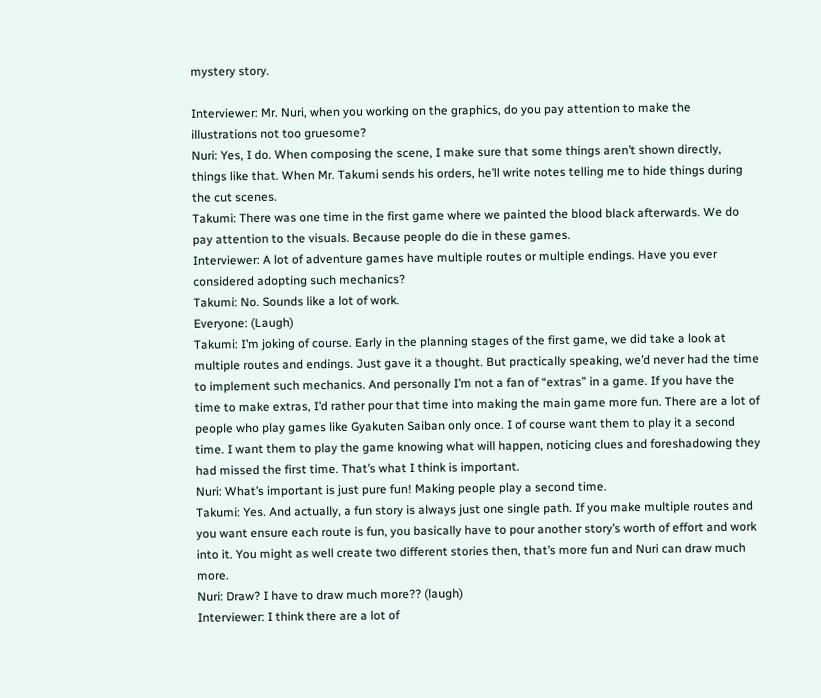mystery story.

Interviewer: Mr. Nuri, when you working on the graphics, do you pay attention to make the illustrations not too gruesome?
Nuri: Yes, I do. When composing the scene, I make sure that some things aren’t shown directly, things like that. When Mr. Takumi sends his orders, he’ll write notes telling me to hide things during the cut scenes.
Takumi: There was one time in the first game where we painted the blood black afterwards. We do pay attention to the visuals. Because people do die in these games.
Interviewer: A lot of adventure games have multiple routes or multiple endings. Have you ever considered adopting such mechanics?
Takumi: No. Sounds like a lot of work.
Everyone: (Laugh)
Takumi: I’m joking of course. Early in the planning stages of the first game, we did take a look at multiple routes and endings. Just gave it a thought. But practically speaking, we’d never had the time to implement such mechanics. And personally I’m not a fan of “extras” in a game. If you have the time to make extras, I’d rather pour that time into making the main game more fun. There are a lot of people who play games like Gyakuten Saiban only once. I of course want them to play it a second time. I want them to play the game knowing what will happen, noticing clues and foreshadowing they had missed the first time. That’s what I think is important.
Nuri: What’s important is just pure fun! Making people play a second time.
Takumi: Yes. And actually, a fun story is always just one single path. If you make multiple routes and you want ensure each route is fun, you basically have to pour another story’s worth of effort and work into it. You might as well create two different stories then, that’s more fun and Nuri can draw much more.
Nuri: Draw? I have to draw much more?? (laugh)
Interviewer: I think there are a lot of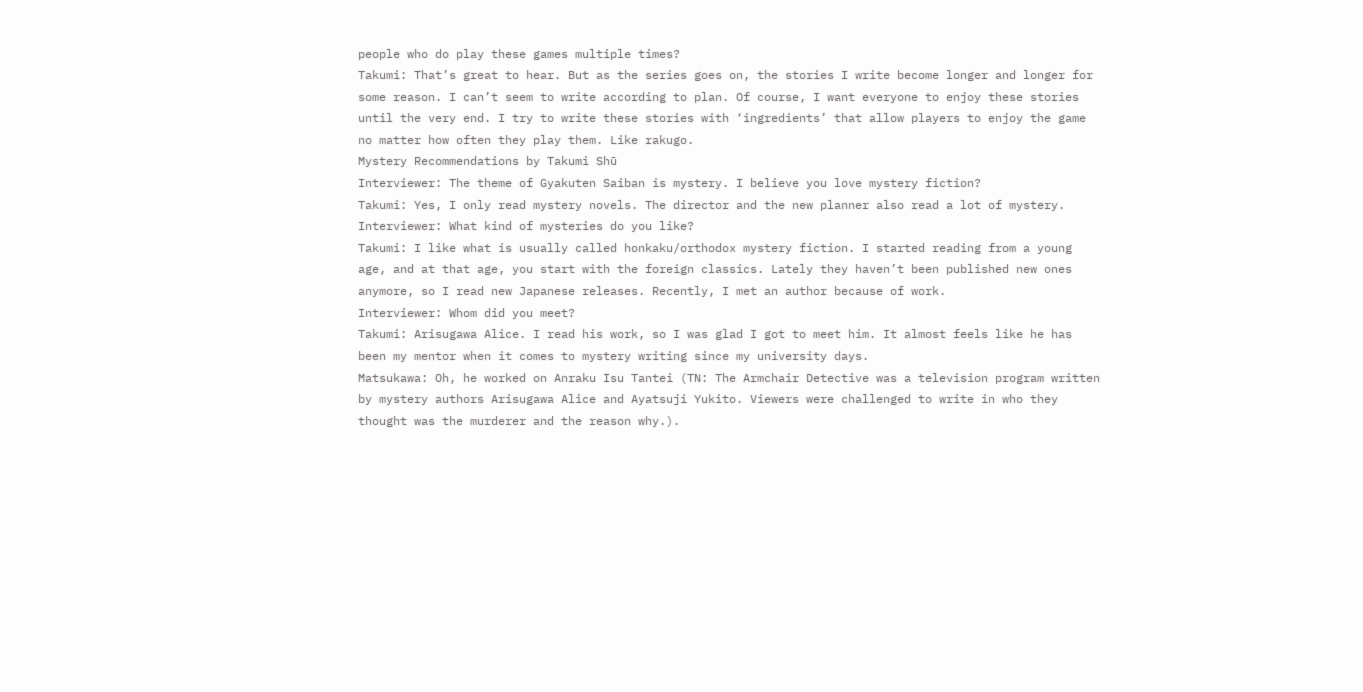people who do play these games multiple times?
Takumi: That’s great to hear. But as the series goes on, the stories I write become longer and longer for some reason. I can’t seem to write according to plan. Of course, I want everyone to enjoy these stories until the very end. I try to write these stories with ‘ingredients’ that allow players to enjoy the game no matter how often they play them. Like rakugo.
Mystery Recommendations by Takumi Shū
Interviewer: The theme of Gyakuten Saiban is mystery. I believe you love mystery fiction?
Takumi: Yes, I only read mystery novels. The director and the new planner also read a lot of mystery.
Interviewer: What kind of mysteries do you like?
Takumi: I like what is usually called honkaku/orthodox mystery fiction. I started reading from a young age, and at that age, you start with the foreign classics. Lately they haven’t been published new ones anymore, so I read new Japanese releases. Recently, I met an author because of work.
Interviewer: Whom did you meet?
Takumi: Arisugawa Alice. I read his work, so I was glad I got to meet him. It almost feels like he has been my mentor when it comes to mystery writing since my university days.
Matsukawa: Oh, he worked on Anraku Isu Tantei (TN: The Armchair Detective was a television program written by mystery authors Arisugawa Alice and Ayatsuji Yukito. Viewers were challenged to write in who they thought was the murderer and the reason why.).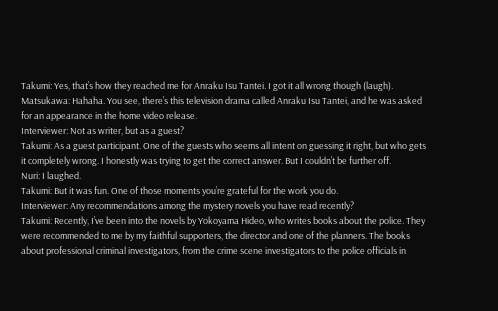Takumi: Yes, that’s how they reached me for Anraku Isu Tantei. I got it all wrong though (laugh).
Matsukawa: Hahaha. You see, there’s this television drama called Anraku Isu Tantei, and he was asked for an appearance in the home video release.
Interviewer: Not as writer, but as a guest?
Takumi: As a guest participant. One of the guests who seems all intent on guessing it right, but who gets it completely wrong. I honestly was trying to get the correct answer. But I couldn’t be further off.
Nuri: I laughed.
Takumi: But it was fun. One of those moments you’re grateful for the work you do.
Interviewer: Any recommendations among the mystery novels you have read recently?
Takumi: Recently, I’ve been into the novels by Yokoyama Hideo, who writes books about the police. They were recommended to me by my faithful supporters, the director and one of the planners. The books about professional criminal investigators, from the crime scene investigators to the police officials in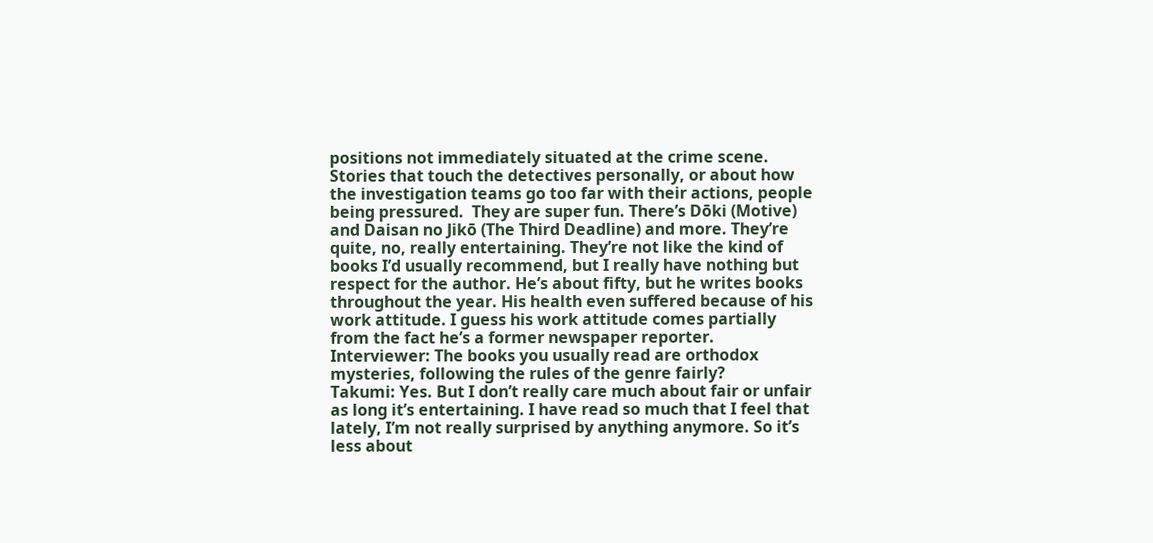positions not immediately situated at the crime scene. Stories that touch the detectives personally, or about how the investigation teams go too far with their actions, people being pressured.  They are super fun. There’s Dōki (Motive) and Daisan no Jikō (The Third Deadline) and more. They’re quite, no, really entertaining. They’re not like the kind of books I’d usually recommend, but I really have nothing but respect for the author. He’s about fifty, but he writes books throughout the year. His health even suffered because of his work attitude. I guess his work attitude comes partially from the fact he’s a former newspaper reporter.
Interviewer: The books you usually read are orthodox mysteries, following the rules of the genre fairly?
Takumi: Yes. But I don’t really care much about fair or unfair as long it’s entertaining. I have read so much that I feel that lately, I’m not really surprised by anything anymore. So it’s less about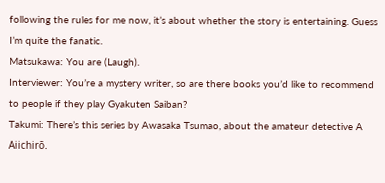following the rules for me now, it’s about whether the story is entertaining. Guess I’m quite the fanatic.
Matsukawa: You are (Laugh).
Interviewer: You’re a mystery writer, so are there books you’d like to recommend to people if they play Gyakuten Saiban?
Takumi: There’s this series by Awasaka Tsumao, about the amateur detective A Aiichirō.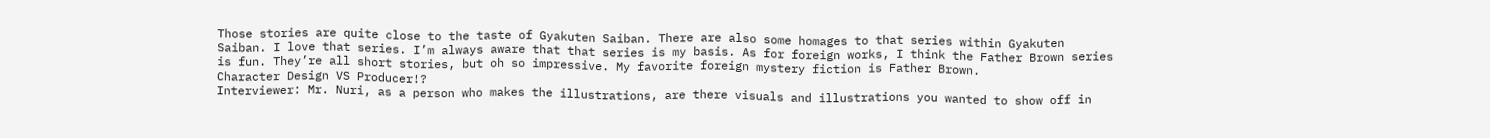Those stories are quite close to the taste of Gyakuten Saiban. There are also some homages to that series within Gyakuten Saiban. I love that series. I’m always aware that that series is my basis. As for foreign works, I think the Father Brown series is fun. They’re all short stories, but oh so impressive. My favorite foreign mystery fiction is Father Brown.
Character Design VS Producer!?
Interviewer: Mr. Nuri, as a person who makes the illustrations, are there visuals and illustrations you wanted to show off in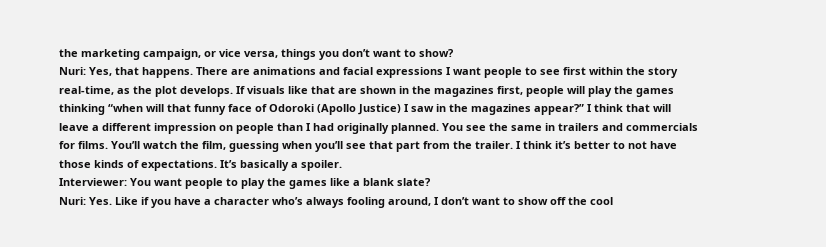the marketing campaign, or vice versa, things you don’t want to show?
Nuri: Yes, that happens. There are animations and facial expressions I want people to see first within the story real-time, as the plot develops. If visuals like that are shown in the magazines first, people will play the games thinking “when will that funny face of Odoroki (Apollo Justice) I saw in the magazines appear?” I think that will leave a different impression on people than I had originally planned. You see the same in trailers and commercials for films. You’ll watch the film, guessing when you’ll see that part from the trailer. I think it’s better to not have those kinds of expectations. It’s basically a spoiler.
Interviewer: You want people to play the games like a blank slate?
Nuri: Yes. Like if you have a character who’s always fooling around, I don’t want to show off the cool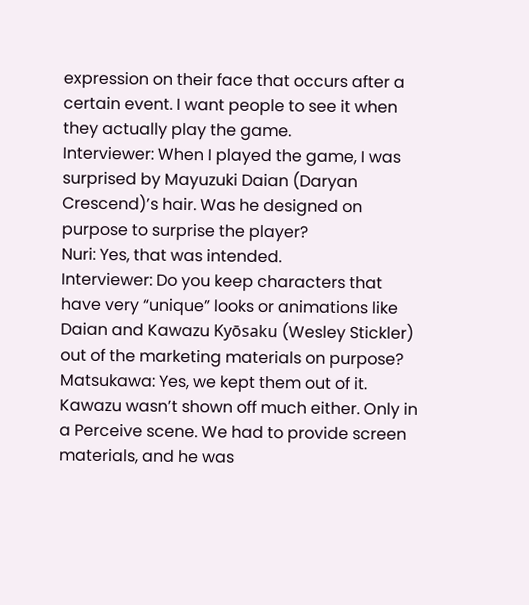expression on their face that occurs after a certain event. I want people to see it when they actually play the game.
Interviewer: When I played the game, I was surprised by Mayuzuki Daian (Daryan Crescend)’s hair. Was he designed on purpose to surprise the player?
Nuri: Yes, that was intended.
Interviewer: Do you keep characters that have very “unique” looks or animations like Daian and Kawazu Kyōsaku (Wesley Stickler) out of the marketing materials on purpose?
Matsukawa: Yes, we kept them out of it. Kawazu wasn’t shown off much either. Only in a Perceive scene. We had to provide screen materials, and he was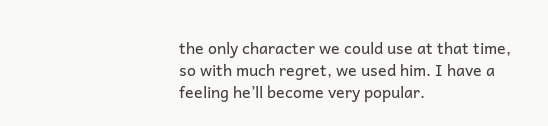the only character we could use at that time, so with much regret, we used him. I have a feeling he’ll become very popular.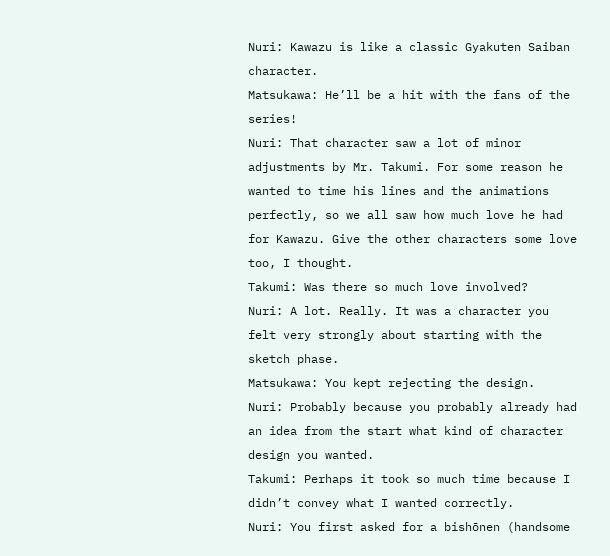Nuri: Kawazu is like a classic Gyakuten Saiban character.
Matsukawa: He’ll be a hit with the fans of the series!
Nuri: That character saw a lot of minor adjustments by Mr. Takumi. For some reason he wanted to time his lines and the animations perfectly, so we all saw how much love he had for Kawazu. Give the other characters some love too, I thought.
Takumi: Was there so much love involved?
Nuri: A lot. Really. It was a character you felt very strongly about starting with the sketch phase.
Matsukawa: You kept rejecting the design.
Nuri: Probably because you probably already had an idea from the start what kind of character design you wanted.
Takumi: Perhaps it took so much time because I didn’t convey what I wanted correctly.
Nuri: You first asked for a bishōnen (handsome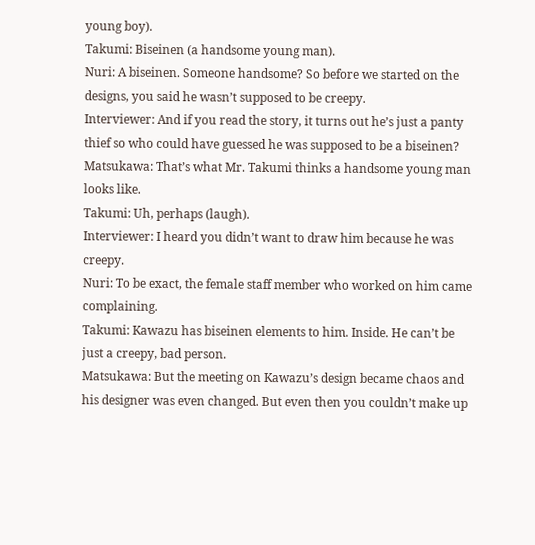young boy).
Takumi: Biseinen (a handsome young man).
Nuri: A biseinen. Someone handsome? So before we started on the designs, you said he wasn’t supposed to be creepy.
Interviewer: And if you read the story, it turns out he’s just a panty thief so who could have guessed he was supposed to be a biseinen?
Matsukawa: That’s what Mr. Takumi thinks a handsome young man looks like.
Takumi: Uh, perhaps (laugh).
Interviewer: I heard you didn’t want to draw him because he was creepy.
Nuri: To be exact, the female staff member who worked on him came complaining.
Takumi: Kawazu has biseinen elements to him. Inside. He can’t be just a creepy, bad person.
Matsukawa: But the meeting on Kawazu’s design became chaos and his designer was even changed. But even then you couldn’t make up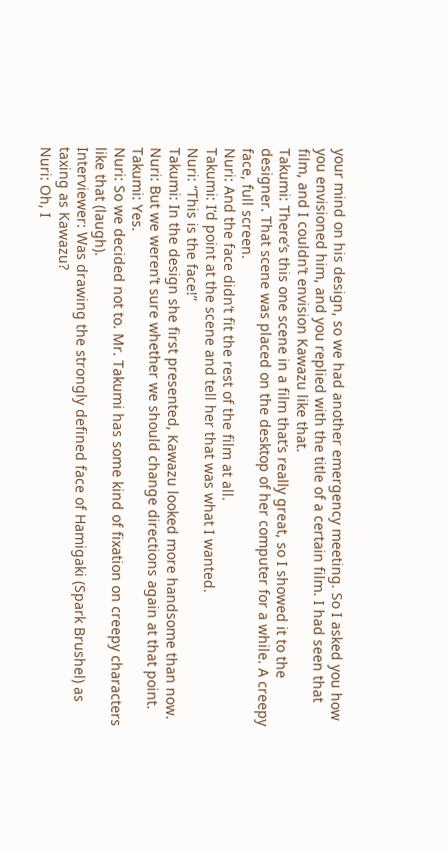your mind on his design, so we had another emergency meeting. So I asked you how you envisioned him, and you replied with the title of a certain film. I had seen that film, and I couldn’t envision Kawazu like that.
Takumi: There’s this one scene in a film that’s really great, so I showed it to the designer. That scene was placed on the desktop of her computer for a while. A creepy face, full screen.
Nuri: And the face didn’t fit the rest of the film at all.
Takumi: I’d point at the scene and tell her that was what I wanted.
Nuri: “This is the face!”
Takumi: In the design she first presented, Kawazu looked more handsome than now.
Nuri: But we weren’t sure whether we should change directions again at that point.
Takumi: Yes.
Nuri: So we decided not to. Mr. Takumi has some kind of fixation on creepy characters like that (laugh).
Interviewer: Was drawing the strongly defined face of Hamigaki (Spark Brushel) as taxing as Kawazu?
Nuri: Oh, I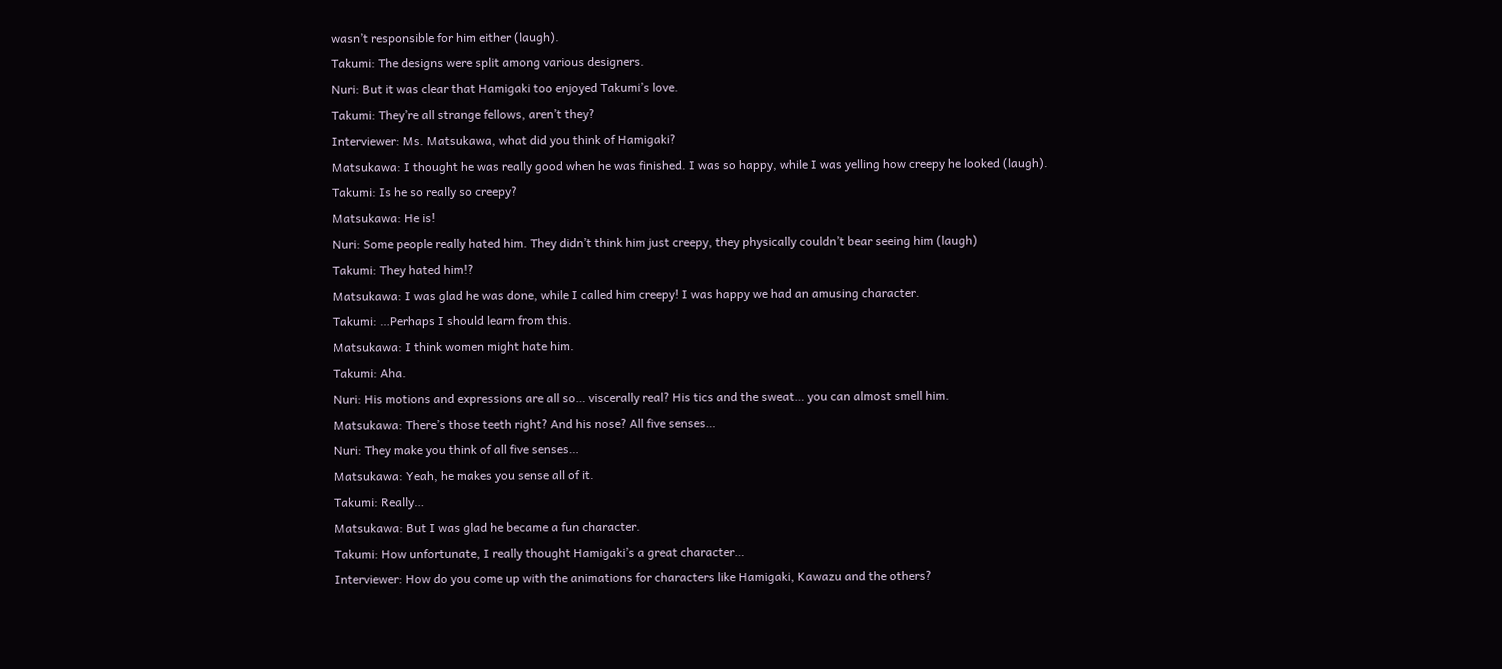wasn’t responsible for him either (laugh).
Takumi: The designs were split among various designers.
Nuri: But it was clear that Hamigaki too enjoyed Takumi’s love.
Takumi: They’re all strange fellows, aren’t they?
Interviewer: Ms. Matsukawa, what did you think of Hamigaki?
Matsukawa: I thought he was really good when he was finished. I was so happy, while I was yelling how creepy he looked (laugh).
Takumi: Is he so really so creepy?
Matsukawa: He is!
Nuri: Some people really hated him. They didn’t think him just creepy, they physically couldn’t bear seeing him (laugh)
Takumi: They hated him!?
Matsukawa: I was glad he was done, while I called him creepy! I was happy we had an amusing character.
Takumi: …Perhaps I should learn from this.
Matsukawa: I think women might hate him.
Takumi: Aha.
Nuri: His motions and expressions are all so… viscerally real? His tics and the sweat… you can almost smell him.
Matsukawa: There’s those teeth right? And his nose? All five senses…
Nuri: They make you think of all five senses…
Matsukawa: Yeah, he makes you sense all of it.
Takumi: Really…
Matsukawa: But I was glad he became a fun character.
Takumi: How unfortunate, I really thought Hamigaki’s a great character…
Interviewer: How do you come up with the animations for characters like Hamigaki, Kawazu and the others?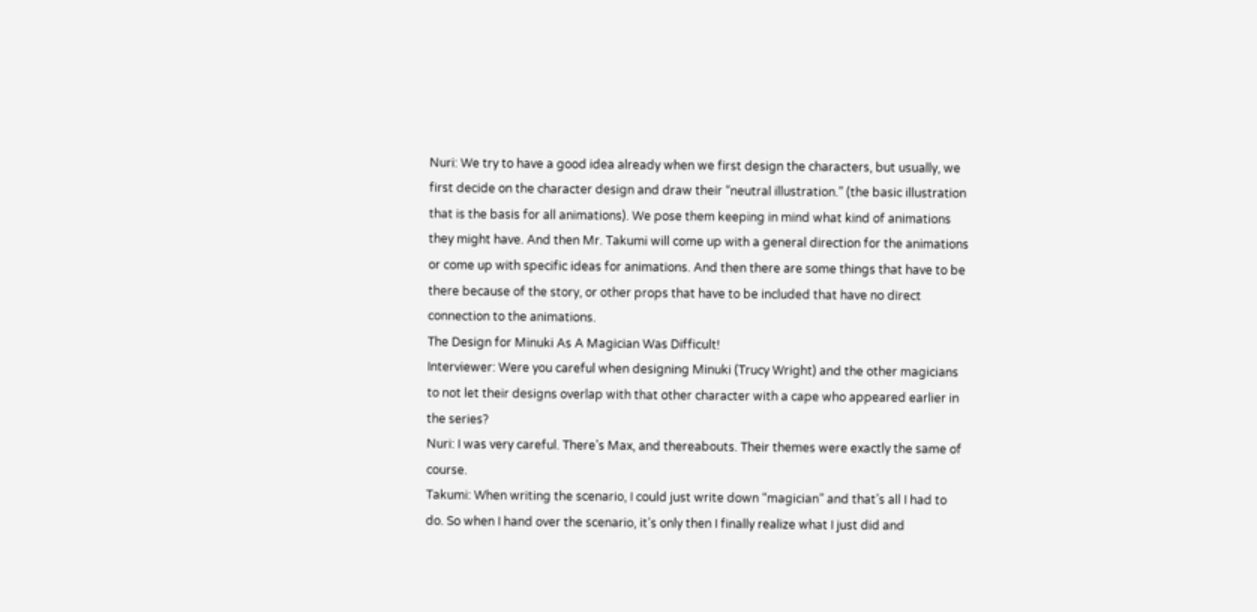Nuri: We try to have a good idea already when we first design the characters, but usually, we first decide on the character design and draw their “neutral illustration.” (the basic illustration that is the basis for all animations). We pose them keeping in mind what kind of animations they might have. And then Mr. Takumi will come up with a general direction for the animations or come up with specific ideas for animations. And then there are some things that have to be there because of the story, or other props that have to be included that have no direct connection to the animations.
The Design for Minuki As A Magician Was Difficult!
Interviewer: Were you careful when designing Minuki (Trucy Wright) and the other magicians to not let their designs overlap with that other character with a cape who appeared earlier in the series?
Nuri: I was very careful. There’s Max, and thereabouts. Their themes were exactly the same of course.
Takumi: When writing the scenario, I could just write down “magician” and that’s all I had to do. So when I hand over the scenario, it’s only then I finally realize what I just did and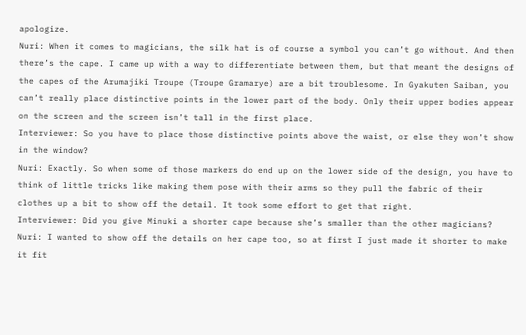apologize.
Nuri: When it comes to magicians, the silk hat is of course a symbol you can’t go without. And then there’s the cape. I came up with a way to differentiate between them, but that meant the designs of the capes of the Arumajiki Troupe (Troupe Gramarye) are a bit troublesome. In Gyakuten Saiban, you can’t really place distinctive points in the lower part of the body. Only their upper bodies appear on the screen and the screen isn’t tall in the first place.
Interviewer: So you have to place those distinctive points above the waist, or else they won’t show in the window?
Nuri: Exactly. So when some of those markers do end up on the lower side of the design, you have to think of little tricks like making them pose with their arms so they pull the fabric of their clothes up a bit to show off the detail. It took some effort to get that right.
Interviewer: Did you give Minuki a shorter cape because she’s smaller than the other magicians?
Nuri: I wanted to show off the details on her cape too, so at first I just made it shorter to make it fit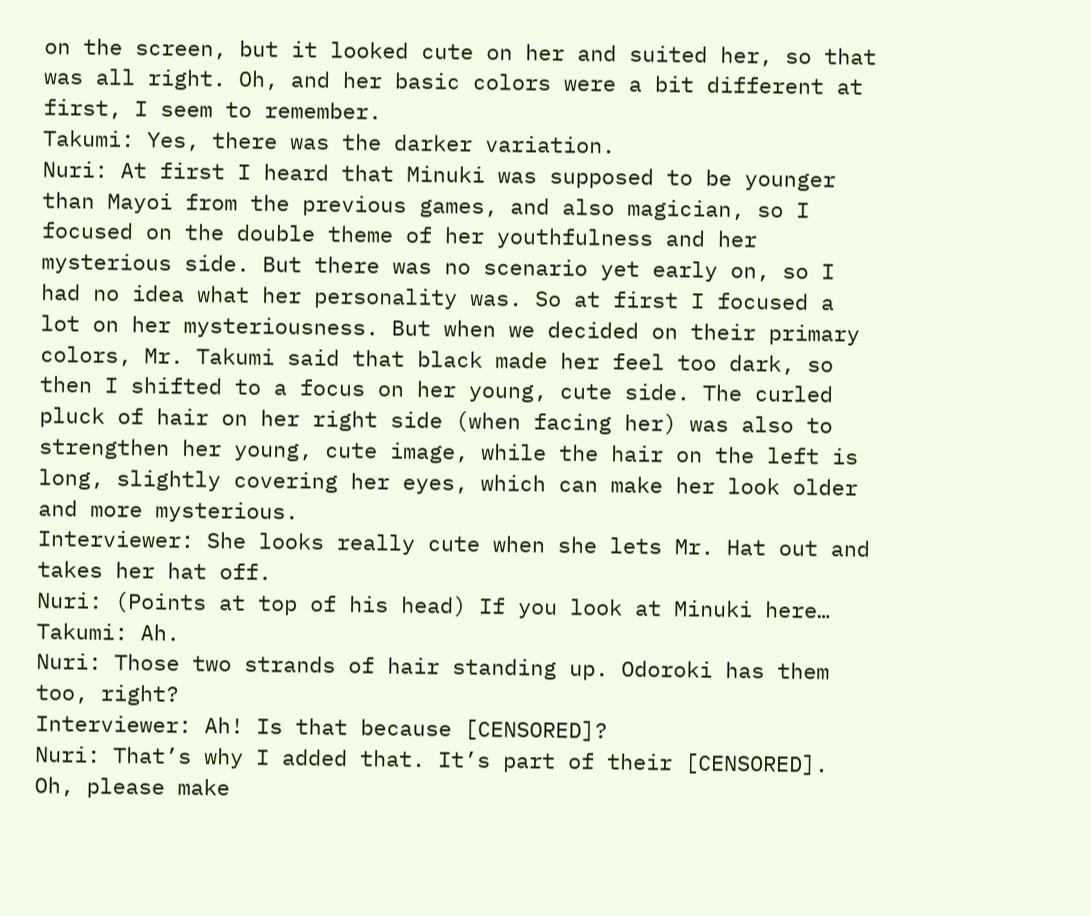on the screen, but it looked cute on her and suited her, so that was all right. Oh, and her basic colors were a bit different at first, I seem to remember.
Takumi: Yes, there was the darker variation.
Nuri: At first I heard that Minuki was supposed to be younger than Mayoi from the previous games, and also magician, so I focused on the double theme of her youthfulness and her mysterious side. But there was no scenario yet early on, so I had no idea what her personality was. So at first I focused a lot on her mysteriousness. But when we decided on their primary colors, Mr. Takumi said that black made her feel too dark, so then I shifted to a focus on her young, cute side. The curled pluck of hair on her right side (when facing her) was also to strengthen her young, cute image, while the hair on the left is long, slightly covering her eyes, which can make her look older and more mysterious.
Interviewer: She looks really cute when she lets Mr. Hat out and takes her hat off.
Nuri: (Points at top of his head) If you look at Minuki here…
Takumi: Ah.
Nuri: Those two strands of hair standing up. Odoroki has them too, right?
Interviewer: Ah! Is that because [CENSORED]?
Nuri: That’s why I added that. It’s part of their [CENSORED].  Oh, please make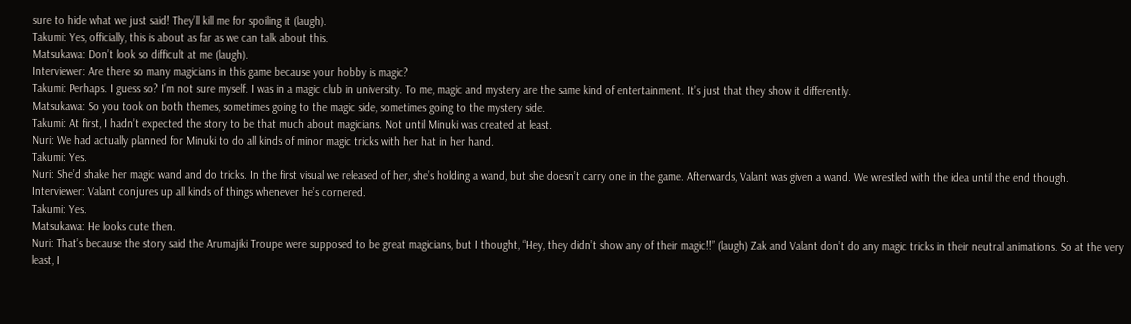sure to hide what we just said! They’ll kill me for spoiling it (laugh).
Takumi: Yes, officially, this is about as far as we can talk about this.
Matsukawa: Don’t look so difficult at me (laugh).
Interviewer: Are there so many magicians in this game because your hobby is magic?
Takumi: Perhaps. I guess so? I’m not sure myself. I was in a magic club in university. To me, magic and mystery are the same kind of entertainment. It’s just that they show it differently.
Matsukawa: So you took on both themes, sometimes going to the magic side, sometimes going to the mystery side.
Takumi: At first, I hadn’t expected the story to be that much about magicians. Not until Minuki was created at least.
Nuri: We had actually planned for Minuki to do all kinds of minor magic tricks with her hat in her hand.
Takumi: Yes.
Nuri: She’d shake her magic wand and do tricks. In the first visual we released of her, she’s holding a wand, but she doesn’t carry one in the game. Afterwards, Valant was given a wand. We wrestled with the idea until the end though.
Interviewer: Valant conjures up all kinds of things whenever he’s cornered.
Takumi: Yes.
Matsukawa: He looks cute then.
Nuri: That’s because the story said the Arumajiki Troupe were supposed to be great magicians, but I thought, “Hey, they didn’t show any of their magic!!” (laugh) Zak and Valant don’t do any magic tricks in their neutral animations. So at the very least, I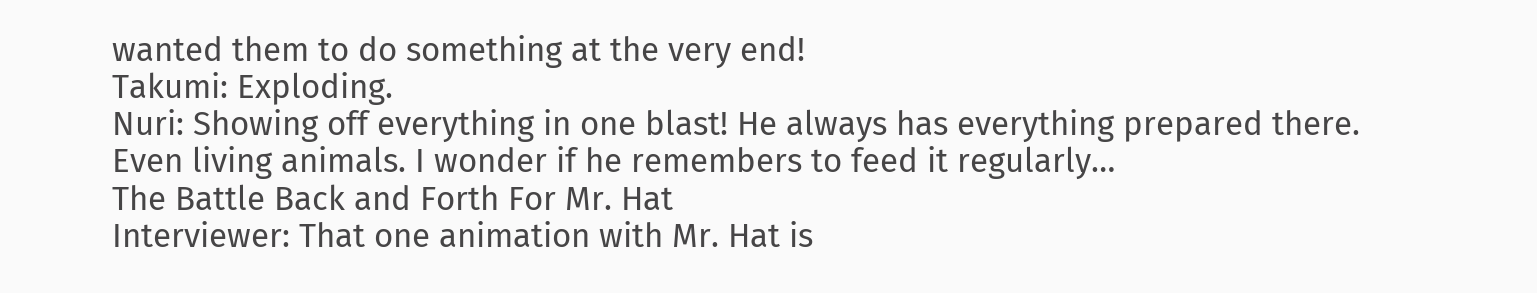wanted them to do something at the very end!
Takumi: Exploding.
Nuri: Showing off everything in one blast! He always has everything prepared there. Even living animals. I wonder if he remembers to feed it regularly…
The Battle Back and Forth For Mr. Hat
Interviewer: That one animation with Mr. Hat is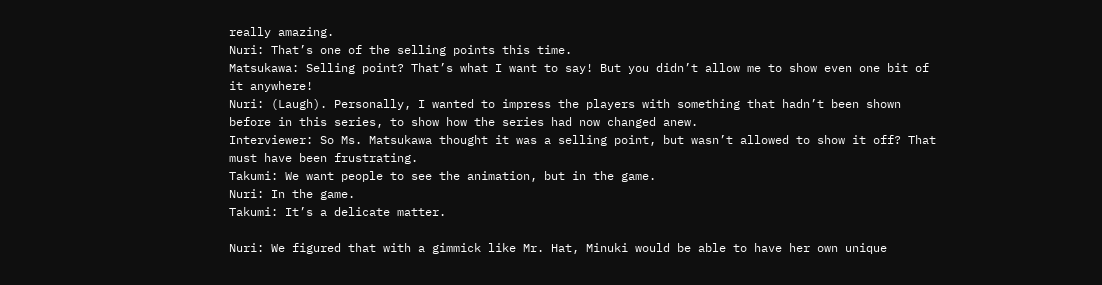really amazing.
Nuri: That’s one of the selling points this time.
Matsukawa: Selling point? That’s what I want to say! But you didn’t allow me to show even one bit of it anywhere!
Nuri: (Laugh). Personally, I wanted to impress the players with something that hadn’t been shown before in this series, to show how the series had now changed anew.
Interviewer: So Ms. Matsukawa thought it was a selling point, but wasn’t allowed to show it off? That must have been frustrating.
Takumi: We want people to see the animation, but in the game.
Nuri: In the game.
Takumi: It’s a delicate matter.

Nuri: We figured that with a gimmick like Mr. Hat, Minuki would be able to have her own unique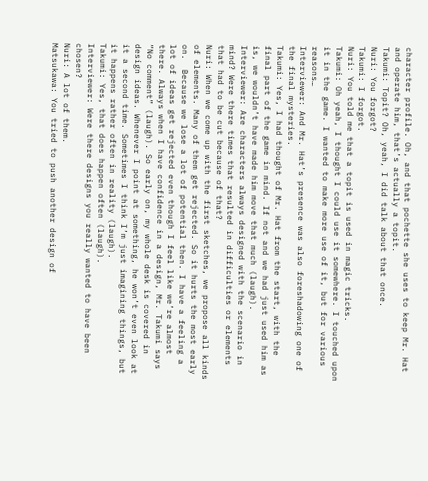character profile. Oh, and that pochette she uses to keep Mr. Hat and operate him, that’s actually a topit.
Takumi: Topit? Oh, yeah, I did talk about that once.
Nuri: You forgot?
Takumi: I forgot.
Nuri: You told me that a topit is used in magic tricks.
Takumi: Oh yeah, I thought I could use it somewhere. I touched upon it in the game. I wanted to make more use of it, but for various reasons…
Interviewer: And Mr. Hat’s presence was also foreshadowing one of the final mysteries.
Takumi: Yes, I had thought of Mr. Hat from the start, with the final part of the game in mind. If not and we had just used him as is, we wouldn’t have made him move that much (laugh).
Interviewer: Are characters always designed with the scenario in mind? Were there times that resulted in difficulties or elements that had to be cut because of that?
Nuri: When we come up with the first sketches, we propose all kinds of elements. Many of them get rejected. So it hurts the most early on.  Because we lose a lot of potential then. I have a feeling a lot of ideas get rejected even though I feel like we’re almost there. Always when I have confidence in a design, Mr. Takumi says “No comment” (laugh). So early on, my whole desk is covered in design ideas. Whenever I point at something, he won’t even look at it a second time. Sometimes I think I’m just imagining things, but it happens rather often in reality (laugh).
Takumi: Yes, that does happen often (laugh).
Interviewer: Were there designs you really wanted to have been chosen?
Nuri: A lot of them.
Matsukawa: You tried to push another design of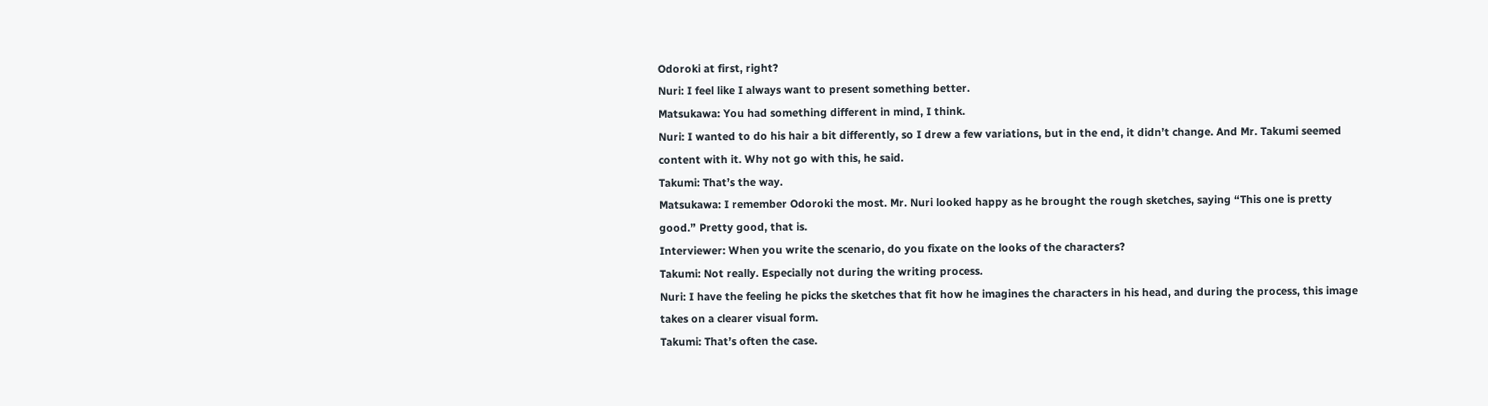Odoroki at first, right?
Nuri: I feel like I always want to present something better.
Matsukawa: You had something different in mind, I think.
Nuri: I wanted to do his hair a bit differently, so I drew a few variations, but in the end, it didn’t change. And Mr. Takumi seemed content with it. Why not go with this, he said.
Takumi: That’s the way.
Matsukawa: I remember Odoroki the most. Mr. Nuri looked happy as he brought the rough sketches, saying “This one is pretty good.” Pretty good, that is.
Interviewer: When you write the scenario, do you fixate on the looks of the characters?
Takumi: Not really. Especially not during the writing process.
Nuri: I have the feeling he picks the sketches that fit how he imagines the characters in his head, and during the process, this image takes on a clearer visual form.
Takumi: That’s often the case.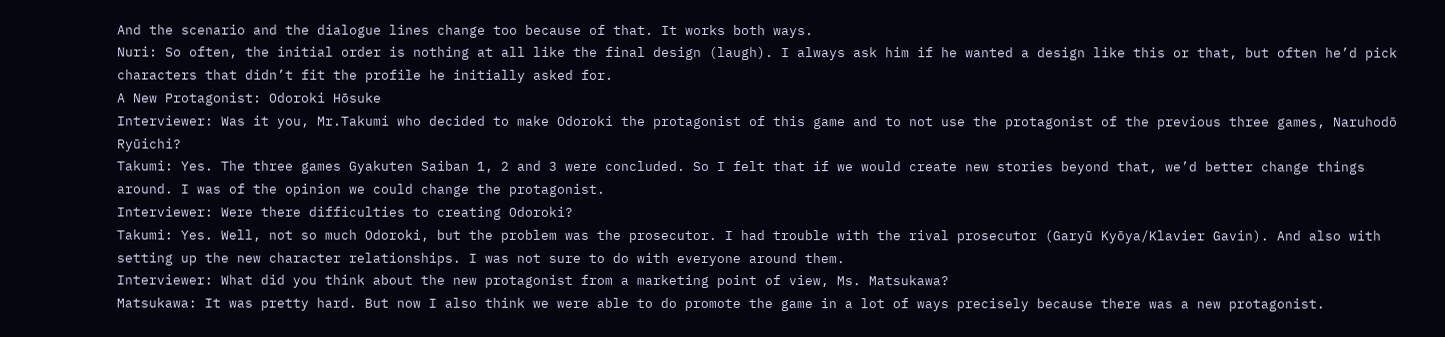And the scenario and the dialogue lines change too because of that. It works both ways.
Nuri: So often, the initial order is nothing at all like the final design (laugh). I always ask him if he wanted a design like this or that, but often he’d pick characters that didn’t fit the profile he initially asked for.
A New Protagonist: Odoroki Hōsuke
Interviewer: Was it you, Mr.Takumi who decided to make Odoroki the protagonist of this game and to not use the protagonist of the previous three games, Naruhodō Ryūichi?
Takumi: Yes. The three games Gyakuten Saiban 1, 2 and 3 were concluded. So I felt that if we would create new stories beyond that, we’d better change things around. I was of the opinion we could change the protagonist.
Interviewer: Were there difficulties to creating Odoroki?
Takumi: Yes. Well, not so much Odoroki, but the problem was the prosecutor. I had trouble with the rival prosecutor (Garyū Kyōya/Klavier Gavin). And also with setting up the new character relationships. I was not sure to do with everyone around them.
Interviewer: What did you think about the new protagonist from a marketing point of view, Ms. Matsukawa?
Matsukawa: It was pretty hard. But now I also think we were able to do promote the game in a lot of ways precisely because there was a new protagonist.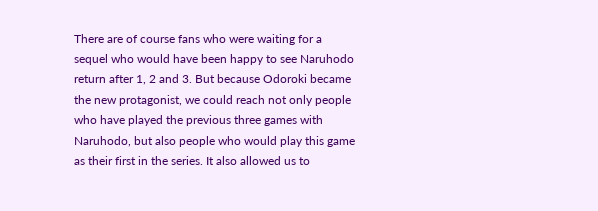There are of course fans who were waiting for a sequel who would have been happy to see Naruhodo return after 1, 2 and 3. But because Odoroki became the new protagonist, we could reach not only people who have played the previous three games with Naruhodo, but also people who would play this game as their first in the series. It also allowed us to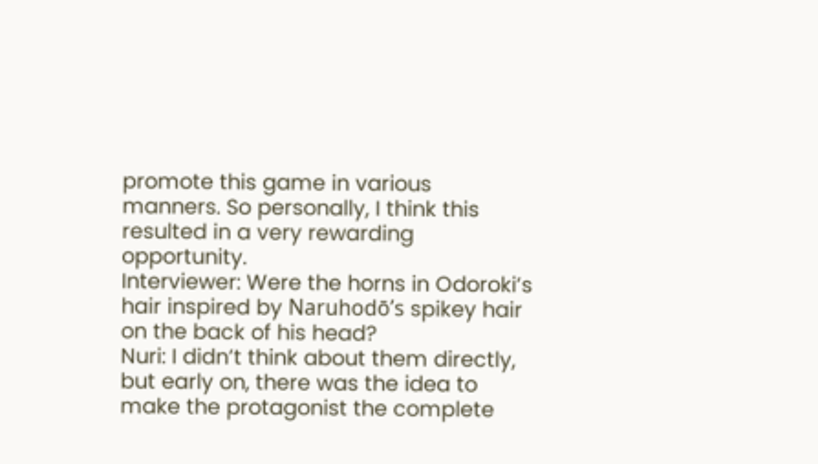promote this game in various manners. So personally, I think this resulted in a very rewarding opportunity.
Interviewer: Were the horns in Odoroki’s hair inspired by Naruhodō’s spikey hair on the back of his head?
Nuri: I didn’t think about them directly, but early on, there was the idea to make the protagonist the complete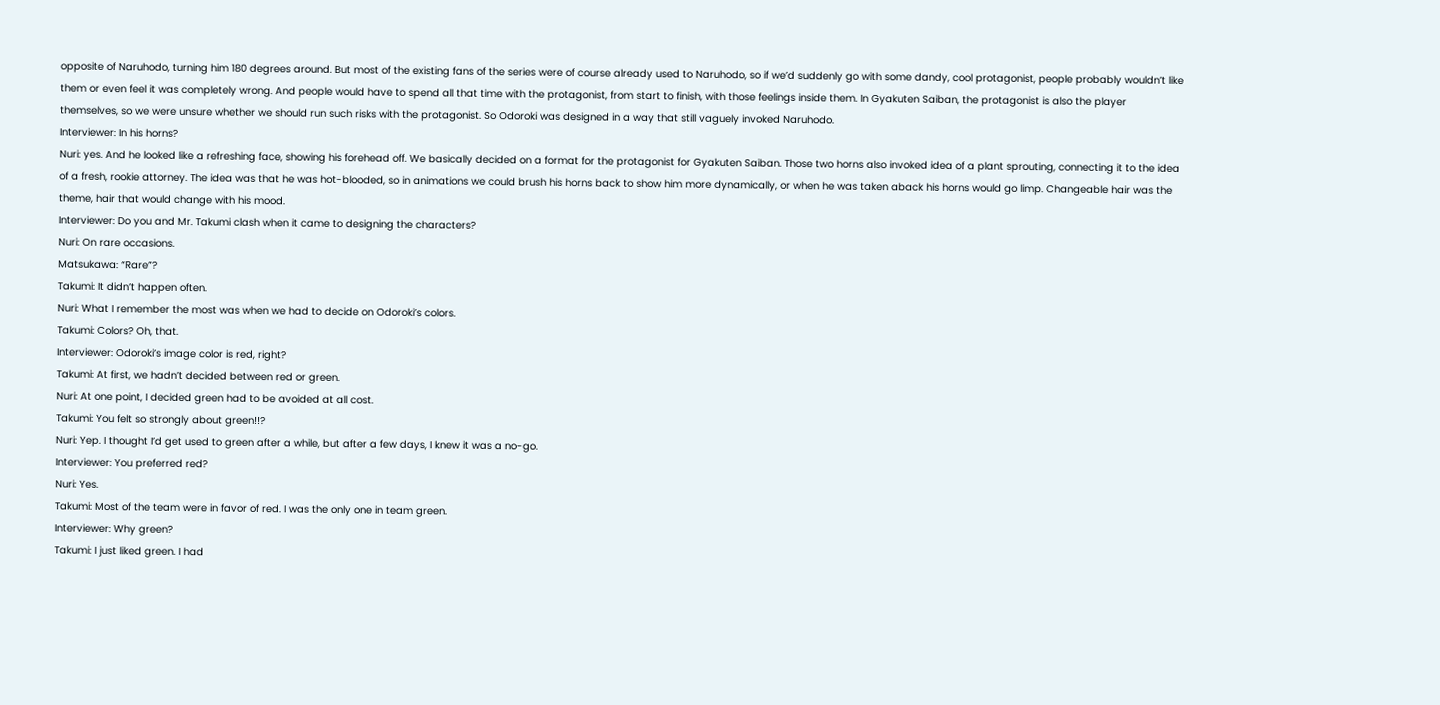opposite of Naruhodo, turning him 180 degrees around. But most of the existing fans of the series were of course already used to Naruhodo, so if we’d suddenly go with some dandy, cool protagonist, people probably wouldn’t like them or even feel it was completely wrong. And people would have to spend all that time with the protagonist, from start to finish, with those feelings inside them. In Gyakuten Saiban, the protagonist is also the player themselves, so we were unsure whether we should run such risks with the protagonist. So Odoroki was designed in a way that still vaguely invoked Naruhodo.
Interviewer: In his horns?
Nuri: yes. And he looked like a refreshing face, showing his forehead off. We basically decided on a format for the protagonist for Gyakuten Saiban. Those two horns also invoked idea of a plant sprouting, connecting it to the idea of a fresh, rookie attorney. The idea was that he was hot-blooded, so in animations we could brush his horns back to show him more dynamically, or when he was taken aback his horns would go limp. Changeable hair was the theme, hair that would change with his mood.
Interviewer: Do you and Mr. Takumi clash when it came to designing the characters?
Nuri: On rare occasions.
Matsukawa: “Rare”?
Takumi: It didn’t happen often.
Nuri: What I remember the most was when we had to decide on Odoroki’s colors.
Takumi: Colors? Oh, that.
Interviewer: Odoroki’s image color is red, right?
Takumi: At first, we hadn’t decided between red or green.
Nuri: At one point, I decided green had to be avoided at all cost.
Takumi: You felt so strongly about green!!?
Nuri: Yep. I thought I’d get used to green after a while, but after a few days, I knew it was a no-go.
Interviewer: You preferred red?
Nuri: Yes.
Takumi: Most of the team were in favor of red. I was the only one in team green.
Interviewer: Why green?
Takumi: I just liked green. I had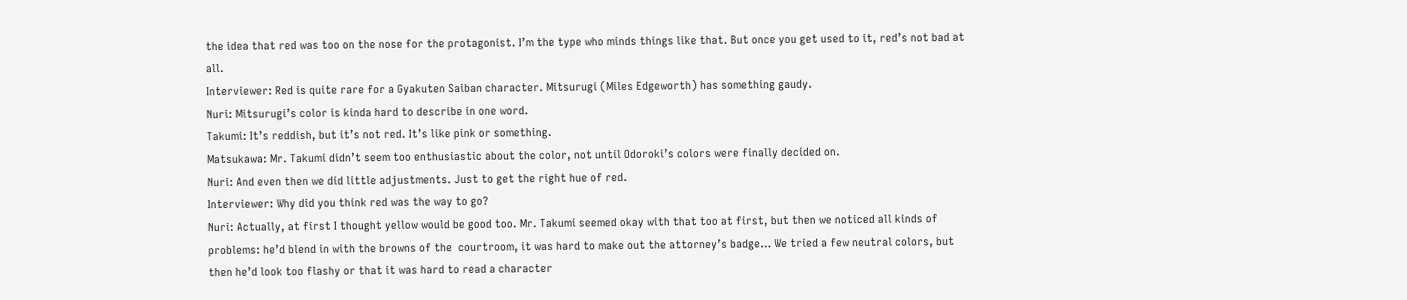the idea that red was too on the nose for the protagonist. I’m the type who minds things like that. But once you get used to it, red’s not bad at all.
Interviewer: Red is quite rare for a Gyakuten Saiban character. Mitsurugi (Miles Edgeworth) has something gaudy.
Nuri: Mitsurugi’s color is kinda hard to describe in one word.
Takumi: It’s reddish, but it’s not red. It’s like pink or something.
Matsukawa: Mr. Takumi didn’t seem too enthusiastic about the color, not until Odoroki’s colors were finally decided on.
Nuri: And even then we did little adjustments. Just to get the right hue of red.
Interviewer: Why did you think red was the way to go?
Nuri: Actually, at first I thought yellow would be good too. Mr. Takumi seemed okay with that too at first, but then we noticed all kinds of problems: he’d blend in with the browns of the  courtroom, it was hard to make out the attorney’s badge… We tried a few neutral colors, but then he’d look too flashy or that it was hard to read a character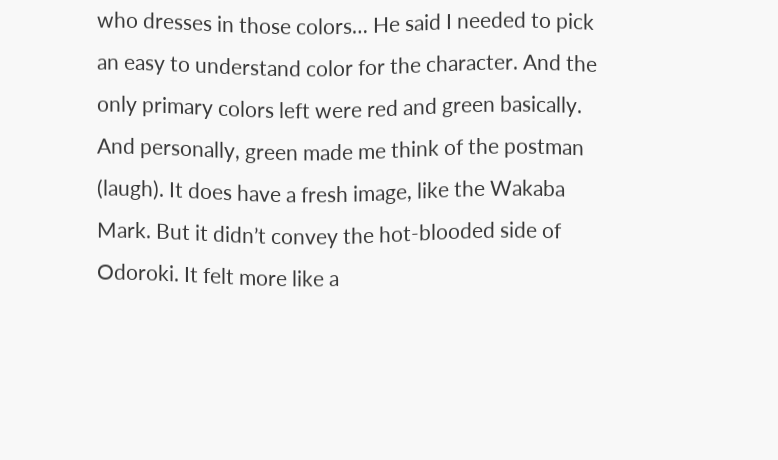who dresses in those colors… He said I needed to pick an easy to understand color for the character. And the only primary colors left were red and green basically. And personally, green made me think of the postman (laugh). It does have a fresh image, like the Wakaba Mark. But it didn’t convey the hot-blooded side of Odoroki. It felt more like a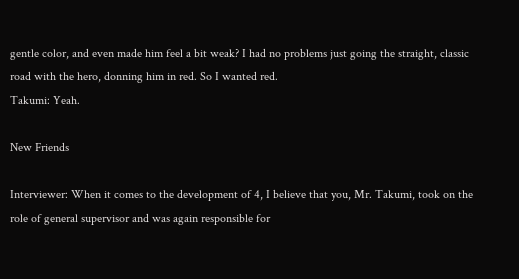gentle color, and even made him feel a bit weak? I had no problems just going the straight, classic road with the hero, donning him in red. So I wanted red.
Takumi: Yeah.

New Friends

Interviewer: When it comes to the development of 4, I believe that you, Mr. Takumi, took on the role of general supervisor and was again responsible for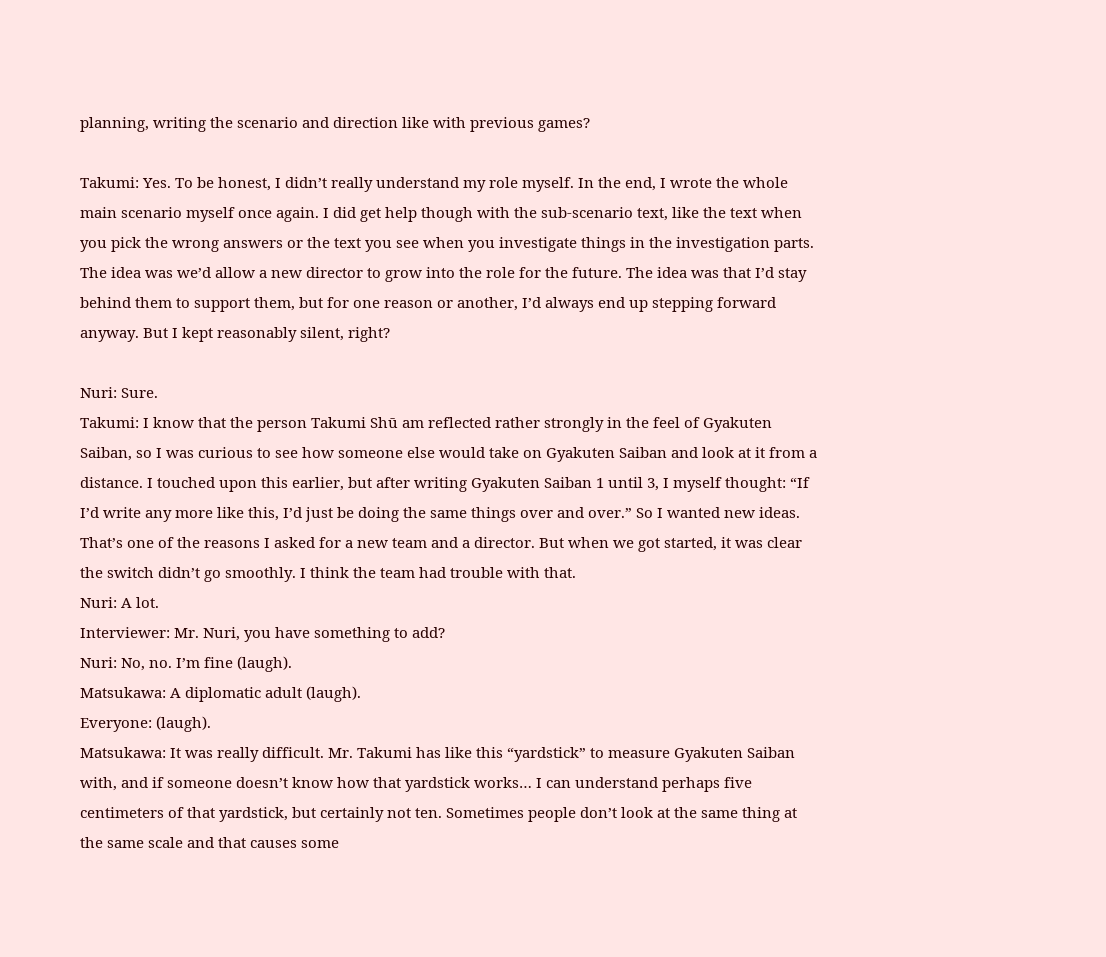planning, writing the scenario and direction like with previous games?

Takumi: Yes. To be honest, I didn’t really understand my role myself. In the end, I wrote the whole main scenario myself once again. I did get help though with the sub-scenario text, like the text when you pick the wrong answers or the text you see when you investigate things in the investigation parts. The idea was we’d allow a new director to grow into the role for the future. The idea was that I’d stay behind them to support them, but for one reason or another, I’d always end up stepping forward anyway. But I kept reasonably silent, right?

Nuri: Sure.
Takumi: I know that the person Takumi Shū am reflected rather strongly in the feel of Gyakuten Saiban, so I was curious to see how someone else would take on Gyakuten Saiban and look at it from a distance. I touched upon this earlier, but after writing Gyakuten Saiban 1 until 3, I myself thought: “If I’d write any more like this, I’d just be doing the same things over and over.” So I wanted new ideas. That’s one of the reasons I asked for a new team and a director. But when we got started, it was clear the switch didn’t go smoothly. I think the team had trouble with that.
Nuri: A lot.
Interviewer: Mr. Nuri, you have something to add?
Nuri: No, no. I’m fine (laugh).
Matsukawa: A diplomatic adult (laugh).
Everyone: (laugh).
Matsukawa: It was really difficult. Mr. Takumi has like this “yardstick” to measure Gyakuten Saiban with, and if someone doesn’t know how that yardstick works… I can understand perhaps five centimeters of that yardstick, but certainly not ten. Sometimes people don’t look at the same thing at the same scale and that causes some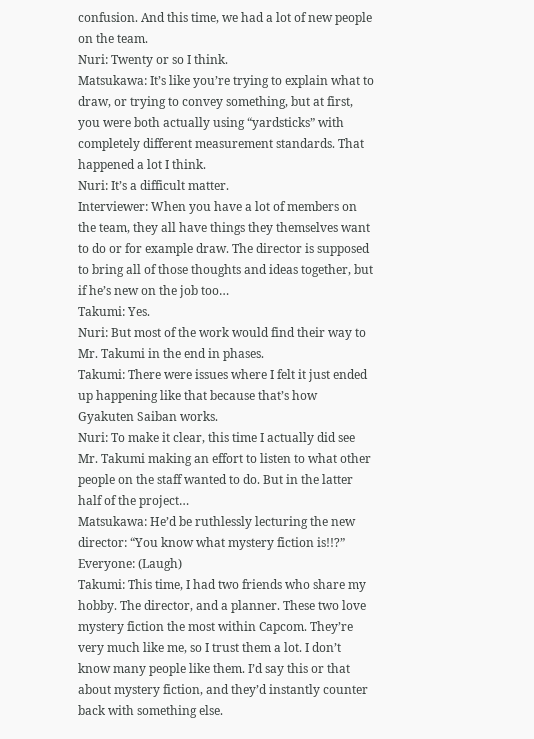confusion. And this time, we had a lot of new people on the team.
Nuri: Twenty or so I think.
Matsukawa: It’s like you’re trying to explain what to draw, or trying to convey something, but at first, you were both actually using “yardsticks” with completely different measurement standards. That happened a lot I think.
Nuri: It’s a difficult matter.
Interviewer: When you have a lot of members on the team, they all have things they themselves want to do or for example draw. The director is supposed to bring all of those thoughts and ideas together, but if he’s new on the job too…
Takumi: Yes.
Nuri: But most of the work would find their way to Mr. Takumi in the end in phases.
Takumi: There were issues where I felt it just ended up happening like that because that’s how Gyakuten Saiban works.
Nuri: To make it clear, this time I actually did see Mr. Takumi making an effort to listen to what other people on the staff wanted to do. But in the latter half of the project…
Matsukawa: He’d be ruthlessly lecturing the new director: “You know what mystery fiction is!!?”
Everyone: (Laugh)
Takumi: This time, I had two friends who share my hobby. The director, and a planner. These two love mystery fiction the most within Capcom. They’re very much like me, so I trust them a lot. I don’t know many people like them. I’d say this or that about mystery fiction, and they’d instantly counter back with something else.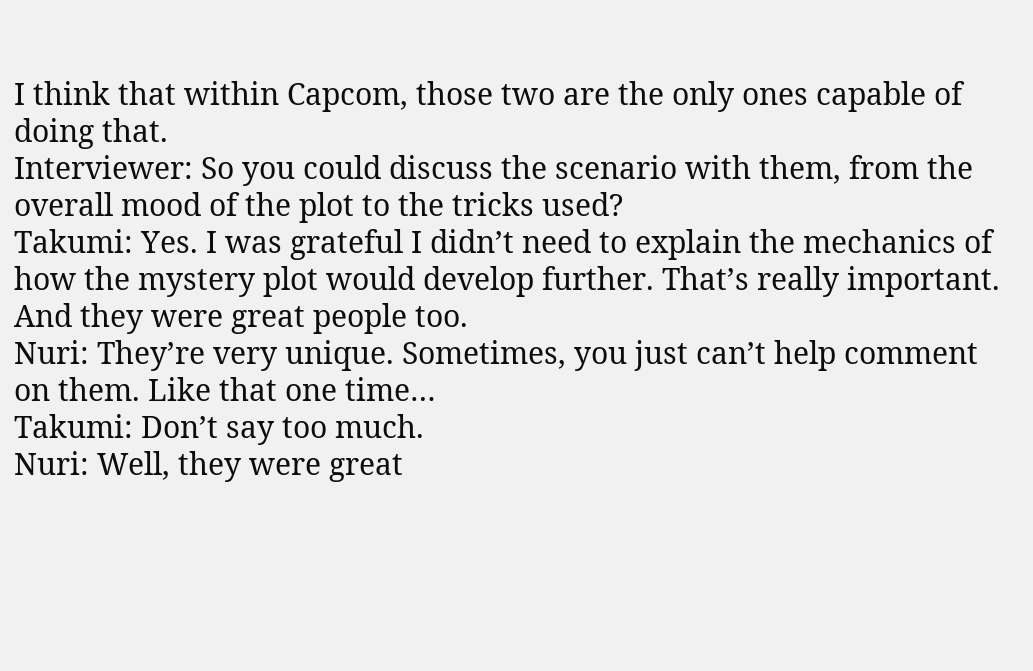I think that within Capcom, those two are the only ones capable of doing that.
Interviewer: So you could discuss the scenario with them, from the overall mood of the plot to the tricks used?
Takumi: Yes. I was grateful I didn’t need to explain the mechanics of how the mystery plot would develop further. That’s really important. And they were great people too.
Nuri: They’re very unique. Sometimes, you just can’t help comment on them. Like that one time…
Takumi: Don’t say too much.
Nuri: Well, they were great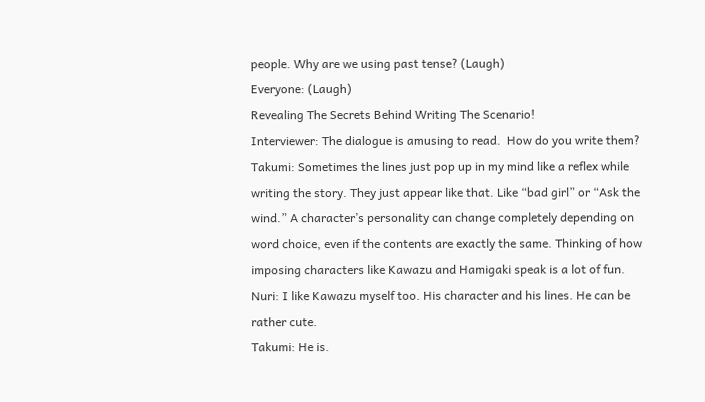people. Why are we using past tense? (Laugh)
Everyone: (Laugh)
Revealing The Secrets Behind Writing The Scenario!
Interviewer: The dialogue is amusing to read.  How do you write them?
Takumi: Sometimes the lines just pop up in my mind like a reflex while writing the story. They just appear like that. Like “bad girl” or “Ask the wind.” A character’s personality can change completely depending on word choice, even if the contents are exactly the same. Thinking of how imposing characters like Kawazu and Hamigaki speak is a lot of fun.
Nuri: I like Kawazu myself too. His character and his lines. He can be rather cute.
Takumi: He is.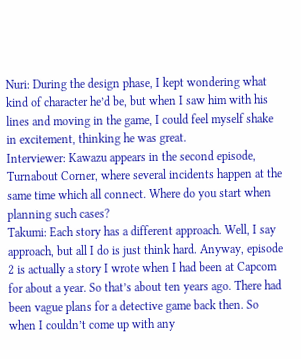Nuri: During the design phase, I kept wondering what kind of character he’d be, but when I saw him with his lines and moving in the game, I could feel myself shake in excitement, thinking he was great.
Interviewer: Kawazu appears in the second episode, Turnabout Corner, where several incidents happen at the same time which all connect. Where do you start when planning such cases?
Takumi: Each story has a different approach. Well, I say approach, but all I do is just think hard. Anyway, episode 2 is actually a story I wrote when I had been at Capcom for about a year. So that’s about ten years ago. There had been vague plans for a detective game back then. So when I couldn’t come up with any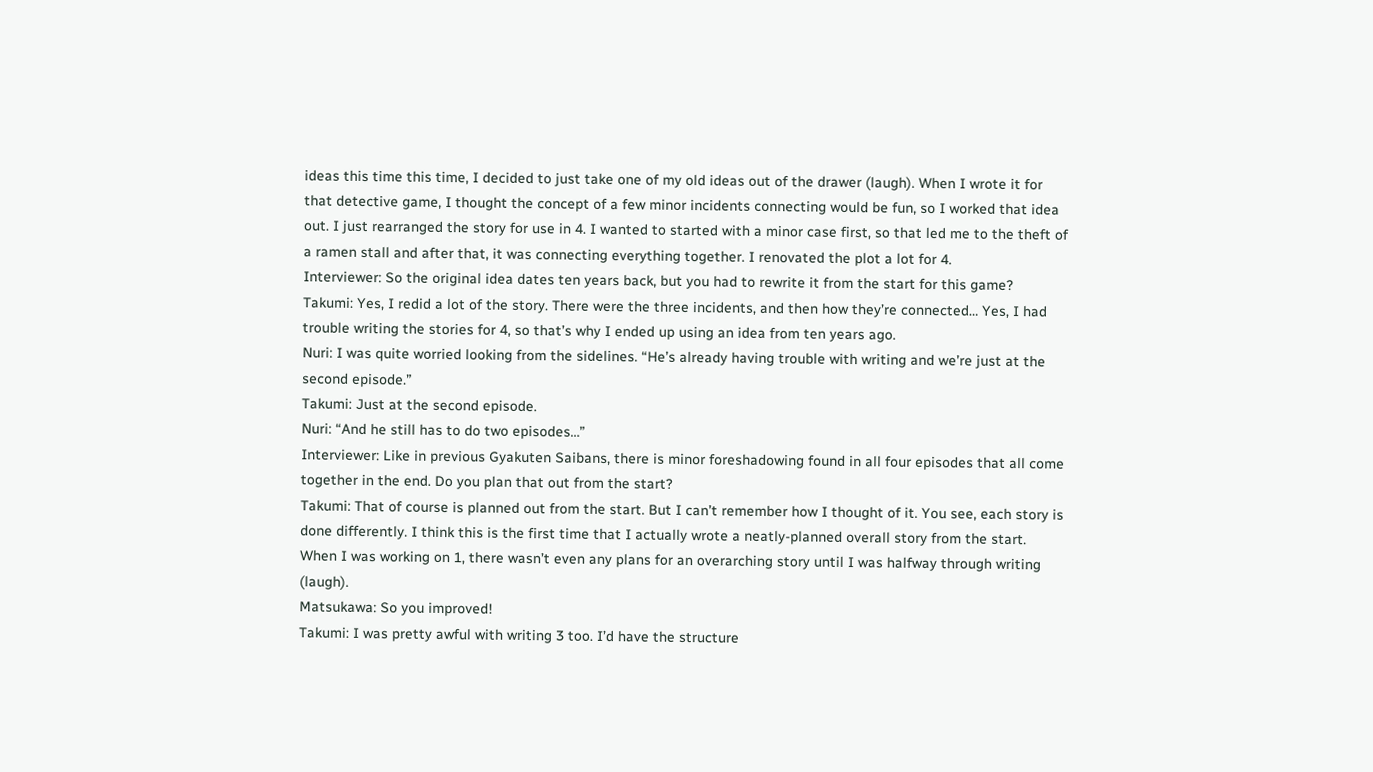ideas this time this time, I decided to just take one of my old ideas out of the drawer (laugh). When I wrote it for that detective game, I thought the concept of a few minor incidents connecting would be fun, so I worked that idea out. I just rearranged the story for use in 4. I wanted to started with a minor case first, so that led me to the theft of a ramen stall and after that, it was connecting everything together. I renovated the plot a lot for 4.
Interviewer: So the original idea dates ten years back, but you had to rewrite it from the start for this game?
Takumi: Yes, I redid a lot of the story. There were the three incidents, and then how they’re connected… Yes, I had trouble writing the stories for 4, so that’s why I ended up using an idea from ten years ago.
Nuri: I was quite worried looking from the sidelines. “He’s already having trouble with writing and we’re just at the second episode.”
Takumi: Just at the second episode.
Nuri: “And he still has to do two episodes…”
Interviewer: Like in previous Gyakuten Saibans, there is minor foreshadowing found in all four episodes that all come together in the end. Do you plan that out from the start?
Takumi: That of course is planned out from the start. But I can’t remember how I thought of it. You see, each story is done differently. I think this is the first time that I actually wrote a neatly-planned overall story from the start. When I was working on 1, there wasn’t even any plans for an overarching story until I was halfway through writing (laugh).
Matsukawa: So you improved!
Takumi: I was pretty awful with writing 3 too. I’d have the structure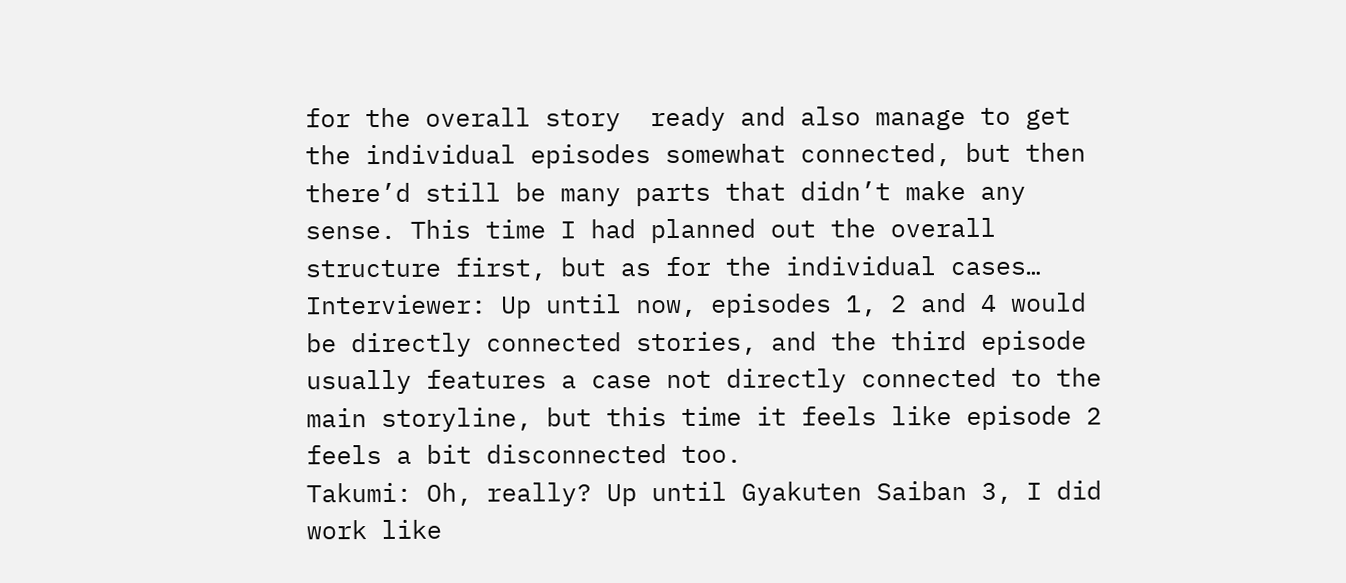for the overall story  ready and also manage to get the individual episodes somewhat connected, but then there’d still be many parts that didn’t make any sense. This time I had planned out the overall structure first, but as for the individual cases…
Interviewer: Up until now, episodes 1, 2 and 4 would be directly connected stories, and the third episode usually features a case not directly connected to the main storyline, but this time it feels like episode 2 feels a bit disconnected too.
Takumi: Oh, really? Up until Gyakuten Saiban 3, I did work like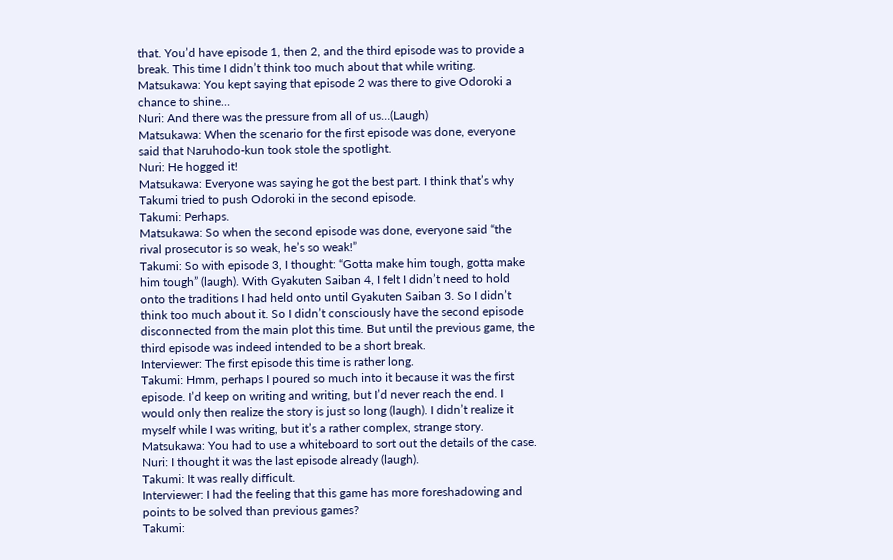that. You’d have episode 1, then 2, and the third episode was to provide a break. This time I didn’t think too much about that while writing.
Matsukawa: You kept saying that episode 2 was there to give Odoroki a chance to shine…
Nuri: And there was the pressure from all of us…(Laugh)
Matsukawa: When the scenario for the first episode was done, everyone said that Naruhodo-kun took stole the spotlight.
Nuri: He hogged it!
Matsukawa: Everyone was saying he got the best part. I think that’s why Takumi tried to push Odoroki in the second episode.
Takumi: Perhaps.
Matsukawa: So when the second episode was done, everyone said “the rival prosecutor is so weak, he’s so weak!”
Takumi: So with episode 3, I thought: “Gotta make him tough, gotta make him tough” (laugh). With Gyakuten Saiban 4, I felt I didn’t need to hold onto the traditions I had held onto until Gyakuten Saiban 3. So I didn’t think too much about it. So I didn’t consciously have the second episode disconnected from the main plot this time. But until the previous game, the third episode was indeed intended to be a short break.
Interviewer: The first episode this time is rather long.
Takumi: Hmm, perhaps I poured so much into it because it was the first episode. I’d keep on writing and writing, but I’d never reach the end. I would only then realize the story is just so long (laugh). I didn’t realize it myself while I was writing, but it’s a rather complex, strange story.
Matsukawa: You had to use a whiteboard to sort out the details of the case.
Nuri: I thought it was the last episode already (laugh).
Takumi: It was really difficult.
Interviewer: I had the feeling that this game has more foreshadowing and points to be solved than previous games?
Takumi: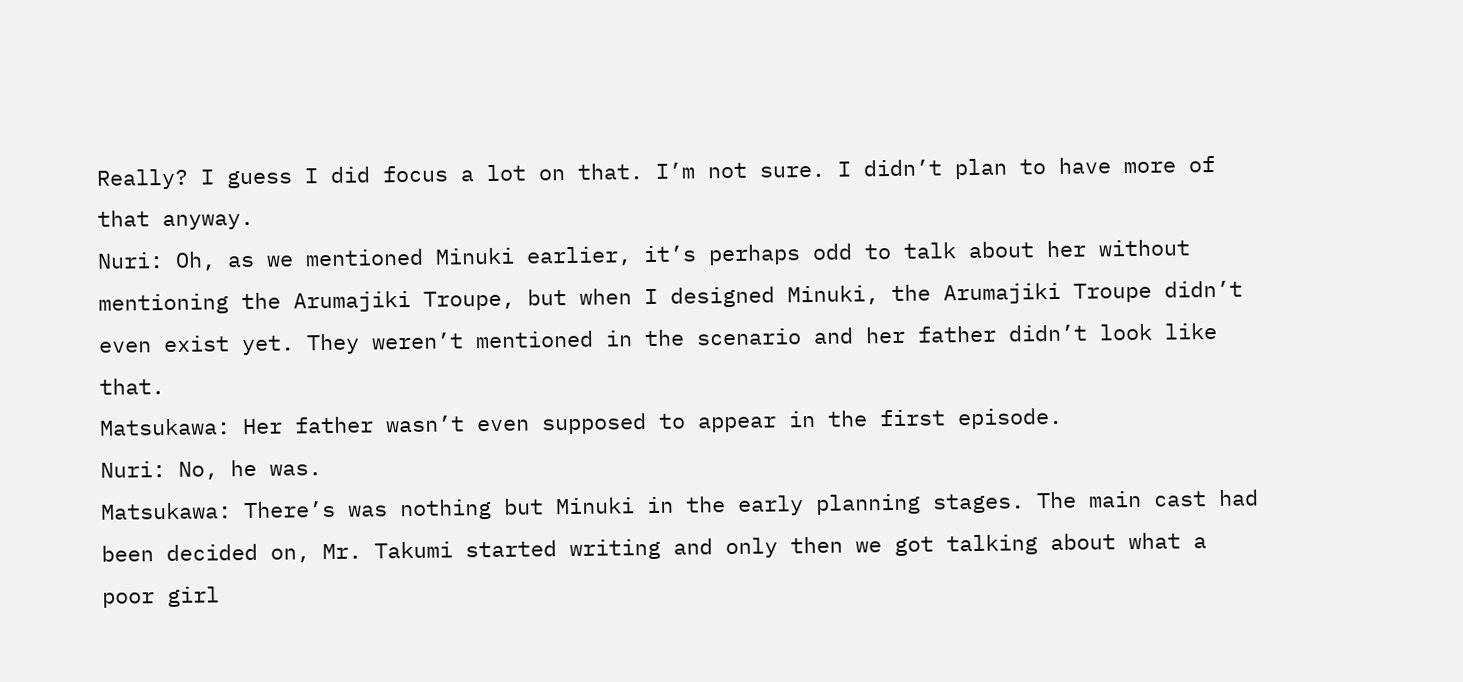Really? I guess I did focus a lot on that. I’m not sure. I didn’t plan to have more of that anyway.
Nuri: Oh, as we mentioned Minuki earlier, it’s perhaps odd to talk about her without mentioning the Arumajiki Troupe, but when I designed Minuki, the Arumajiki Troupe didn’t even exist yet. They weren’t mentioned in the scenario and her father didn’t look like that.
Matsukawa: Her father wasn’t even supposed to appear in the first episode.
Nuri: No, he was.
Matsukawa: There’s was nothing but Minuki in the early planning stages. The main cast had been decided on, Mr. Takumi started writing and only then we got talking about what a poor girl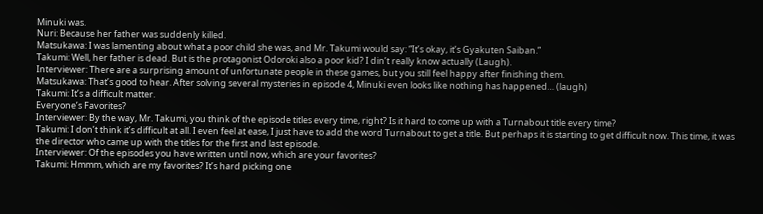Minuki was.
Nuri: Because her father was suddenly killed.
Matsukawa: I was lamenting about what a poor child she was, and Mr. Takumi would say: “It’s okay, it’s Gyakuten Saiban.”
Takumi: Well, her father is dead. But is the protagonist Odoroki also a poor kid? I din’t really know actually (Laugh).
Interviewer: There are a surprising amount of unfortunate people in these games, but you still feel happy after finishing them.
Matsukawa: That’s good to hear. After solving several mysteries in episode 4, Minuki even looks like nothing has happened… (laugh)
Takumi: It’s a difficult matter.
Everyone’s Favorites?
Interviewer: By the way, Mr. Takumi, you think of the episode titles every time, right? Is it hard to come up with a Turnabout title every time?
Takumi: I don’t think it’s difficult at all. I even feel at ease, I just have to add the word Turnabout to get a title. But perhaps it is starting to get difficult now. This time, it was the director who came up with the titles for the first and last episode.
Interviewer: Of the episodes you have written until now, which are your favorites?
Takumi: Hmmm, which are my favorites? It’s hard picking one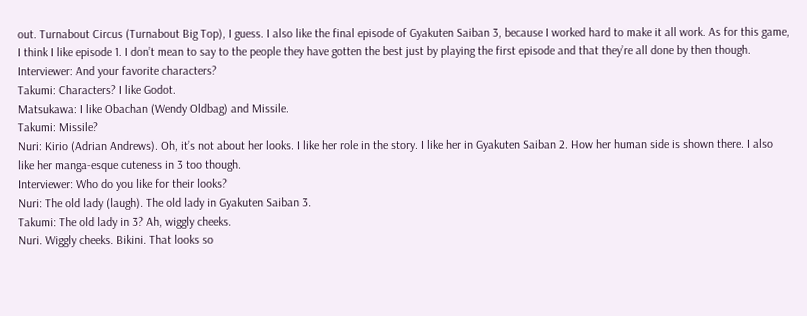out. Turnabout Circus (Turnabout Big Top), I guess. I also like the final episode of Gyakuten Saiban 3, because I worked hard to make it all work. As for this game, I think I like episode 1. I don’t mean to say to the people they have gotten the best just by playing the first episode and that they’re all done by then though.
Interviewer: And your favorite characters?
Takumi: Characters? I like Godot.
Matsukawa: I like Obachan (Wendy Oldbag) and Missile.
Takumi: Missile?
Nuri: Kirio (Adrian Andrews). Oh, it’s not about her looks. I like her role in the story. I like her in Gyakuten Saiban 2. How her human side is shown there. I also like her manga-esque cuteness in 3 too though.
Interviewer: Who do you like for their looks?
Nuri: The old lady (laugh). The old lady in Gyakuten Saiban 3.
Takumi: The old lady in 3? Ah, wiggly cheeks.
Nuri. Wiggly cheeks. Bikini. That looks so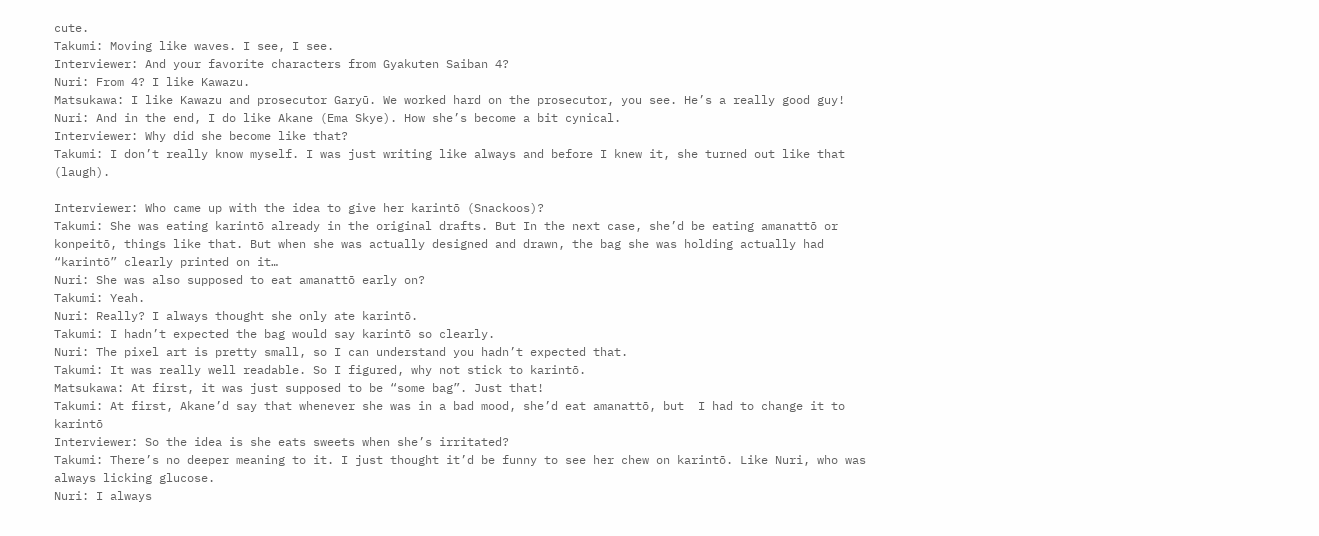cute.
Takumi: Moving like waves. I see, I see.
Interviewer: And your favorite characters from Gyakuten Saiban 4?
Nuri: From 4? I like Kawazu.
Matsukawa: I like Kawazu and prosecutor Garyū. We worked hard on the prosecutor, you see. He’s a really good guy!
Nuri: And in the end, I do like Akane (Ema Skye). How she’s become a bit cynical.
Interviewer: Why did she become like that?
Takumi: I don’t really know myself. I was just writing like always and before I knew it, she turned out like that (laugh).

Interviewer: Who came up with the idea to give her karintō (Snackoos)?
Takumi: She was eating karintō already in the original drafts. But In the next case, she’d be eating amanattō or konpeitō, things like that. But when she was actually designed and drawn, the bag she was holding actually had “karintō” clearly printed on it…
Nuri: She was also supposed to eat amanattō early on?
Takumi: Yeah.
Nuri: Really? I always thought she only ate karintō.
Takumi: I hadn’t expected the bag would say karintō so clearly.
Nuri: The pixel art is pretty small, so I can understand you hadn’t expected that.
Takumi: It was really well readable. So I figured, why not stick to karintō.
Matsukawa: At first, it was just supposed to be “some bag”. Just that!
Takumi: At first, Akane’d say that whenever she was in a bad mood, she’d eat amanattō, but  I had to change it to karintō
Interviewer: So the idea is she eats sweets when she’s irritated?
Takumi: There’s no deeper meaning to it. I just thought it’d be funny to see her chew on karintō. Like Nuri, who was always licking glucose.
Nuri: I always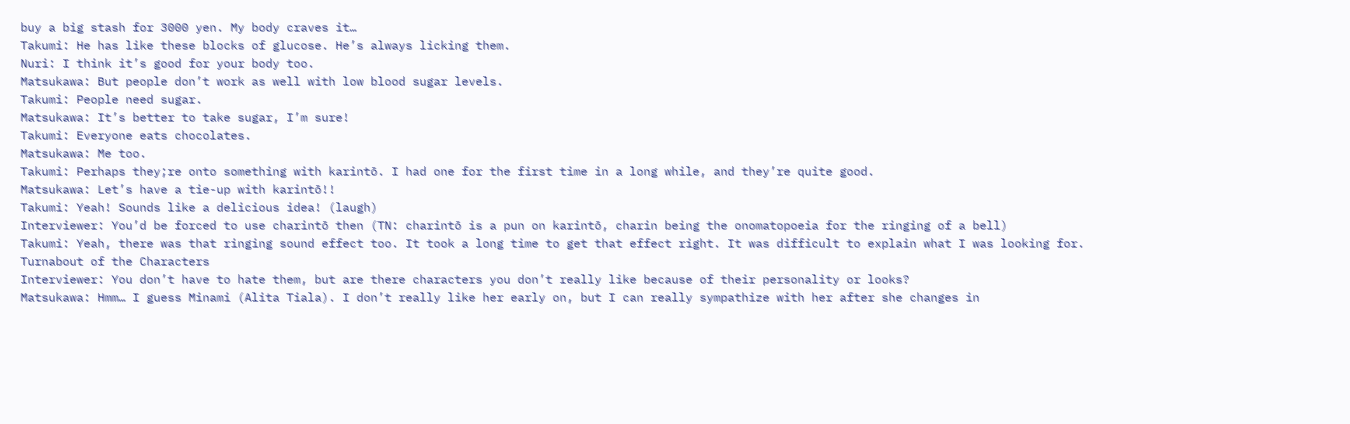buy a big stash for 3000 yen. My body craves it…
Takumi: He has like these blocks of glucose. He’s always licking them.
Nuri: I think it’s good for your body too.
Matsukawa: But people don’t work as well with low blood sugar levels.
Takumi: People need sugar.
Matsukawa: It’s better to take sugar, I’m sure!
Takumi: Everyone eats chocolates.
Matsukawa: Me too.
Takumi: Perhaps they;re onto something with karintō. I had one for the first time in a long while, and they’re quite good.
Matsukawa: Let’s have a tie-up with karintō!!
Takumi: Yeah! Sounds like a delicious idea! (laugh)
Interviewer: You’d be forced to use charintō then (TN: charintō is a pun on karintō, charin being the onomatopoeia for the ringing of a bell)
Takumi: Yeah, there was that ringing sound effect too. It took a long time to get that effect right. It was difficult to explain what I was looking for.
Turnabout of the Characters
Interviewer: You don’t have to hate them, but are there characters you don’t really like because of their personality or looks?
Matsukawa: Hmm… I guess Minami (Alita Tiala). I don’t really like her early on, but I can really sympathize with her after she changes in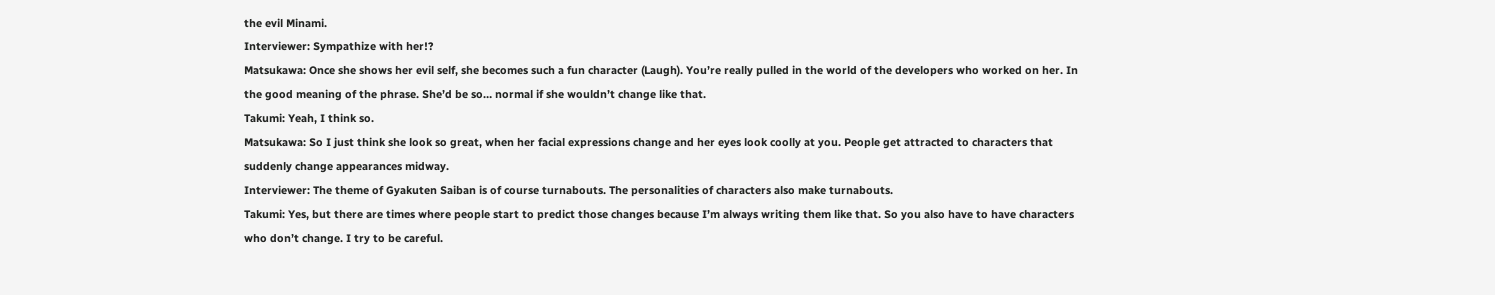the evil Minami.
Interviewer: Sympathize with her!?
Matsukawa: Once she shows her evil self, she becomes such a fun character (Laugh). You’re really pulled in the world of the developers who worked on her. In the good meaning of the phrase. She’d be so… normal if she wouldn’t change like that.
Takumi: Yeah, I think so.
Matsukawa: So I just think she look so great, when her facial expressions change and her eyes look coolly at you. People get attracted to characters that suddenly change appearances midway.
Interviewer: The theme of Gyakuten Saiban is of course turnabouts. The personalities of characters also make turnabouts.
Takumi: Yes, but there are times where people start to predict those changes because I’m always writing them like that. So you also have to have characters who don’t change. I try to be careful.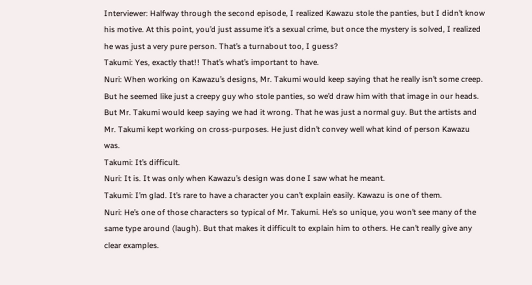Interviewer: Halfway through the second episode, I realized Kawazu stole the panties, but I didn’t know his motive. At this point, you’d just assume it’s a sexual crime, but once the mystery is solved, I realized he was just a very pure person. That’s a turnabout too, I guess?
Takumi: Yes, exactly that!! That’s what’s important to have.
Nuri: When working on Kawazu’s designs, Mr. Takumi would keep saying that he really isn’t some creep. But he seemed like just a creepy guy who stole panties, so we’d draw him with that image in our heads. But Mr. Takumi would keep saying we had it wrong. That he was just a normal guy. But the artists and Mr. Takumi kept working on cross-purposes. He just didn’t convey well what kind of person Kawazu was.
Takumi: It’s difficult.
Nuri: It is. It was only when Kawazu’s design was done I saw what he meant.
Takumi: I’m glad. It’s rare to have a character you can’t explain easily. Kawazu is one of them.
Nuri: He’s one of those characters so typical of Mr. Takumi. He’s so unique, you won’t see many of the same type around (laugh). But that makes it difficult to explain him to others. He can’t really give any clear examples.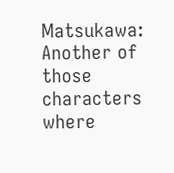Matsukawa: Another of those characters where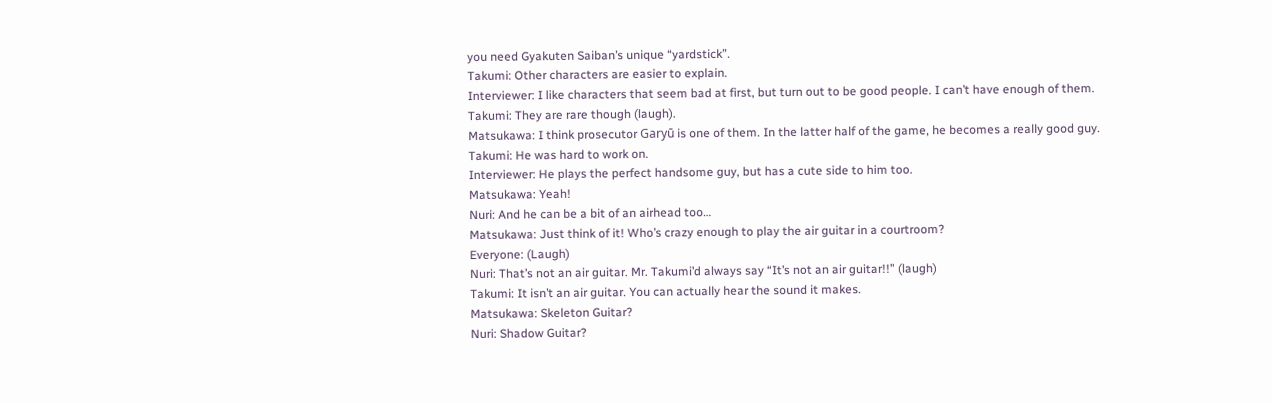you need Gyakuten Saiban’s unique “yardstick”.
Takumi: Other characters are easier to explain.
Interviewer: I like characters that seem bad at first, but turn out to be good people. I can’t have enough of them.
Takumi: They are rare though (laugh).
Matsukawa: I think prosecutor Garyū is one of them. In the latter half of the game, he becomes a really good guy.
Takumi: He was hard to work on.
Interviewer: He plays the perfect handsome guy, but has a cute side to him too.
Matsukawa: Yeah!
Nuri: And he can be a bit of an airhead too…
Matsukawa: Just think of it! Who’s crazy enough to play the air guitar in a courtroom?
Everyone: (Laugh)
Nuri: That’s not an air guitar. Mr. Takumi’d always say “It’s not an air guitar!!” (laugh)
Takumi: It isn’t an air guitar. You can actually hear the sound it makes.
Matsukawa: Skeleton Guitar?
Nuri: Shadow Guitar?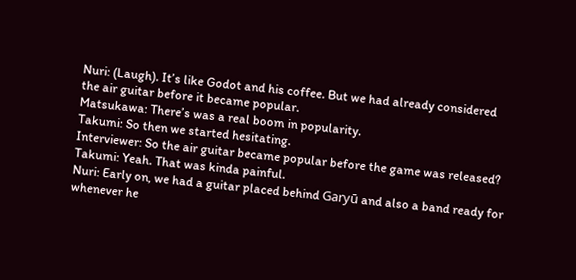Nuri: (Laugh). It’s like Godot and his coffee. But we had already considered the air guitar before it became popular.
Matsukawa: There’s was a real boom in popularity.
Takumi: So then we started hesitating.
Interviewer: So the air guitar became popular before the game was released?
Takumi: Yeah. That was kinda painful.
Nuri: Early on, we had a guitar placed behind Garyū and also a band ready for whenever he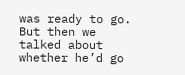was ready to go. But then we talked about whether he’d go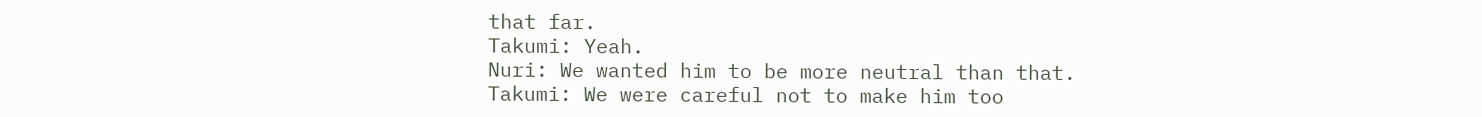that far.
Takumi: Yeah.
Nuri: We wanted him to be more neutral than that.
Takumi: We were careful not to make him too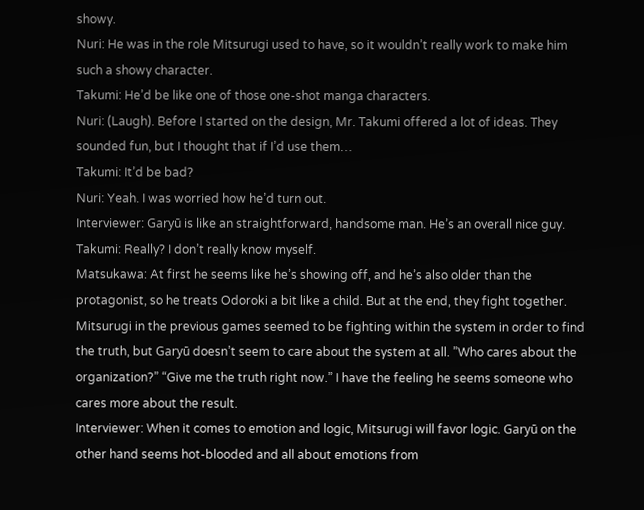showy.
Nuri: He was in the role Mitsurugi used to have, so it wouldn’t really work to make him such a showy character.
Takumi: He’d be like one of those one-shot manga characters.
Nuri: (Laugh). Before I started on the design, Mr. Takumi offered a lot of ideas. They sounded fun, but I thought that if I’d use them…
Takumi: It’d be bad?
Nuri: Yeah. I was worried how he’d turn out.
Interviewer: Garyū is like an straightforward, handsome man. He’s an overall nice guy.
Takumi: Really? I don’t really know myself.
Matsukawa: At first he seems like he’s showing off, and he’s also older than the protagonist, so he treats Odoroki a bit like a child. But at the end, they fight together. Mitsurugi in the previous games seemed to be fighting within the system in order to find the truth, but Garyū doesn’t seem to care about the system at all. ”Who cares about the organization?” “Give me the truth right now.” I have the feeling he seems someone who cares more about the result.
Interviewer: When it comes to emotion and logic, Mitsurugi will favor logic. Garyū on the other hand seems hot-blooded and all about emotions from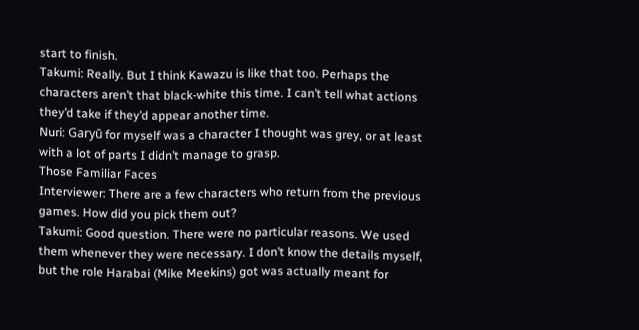start to finish.
Takumi: Really. But I think Kawazu is like that too. Perhaps the characters aren’t that black-white this time. I can’t tell what actions they’d take if they’d appear another time.
Nuri: Garyū for myself was a character I thought was grey, or at least with a lot of parts I didn’t manage to grasp.
Those Familiar Faces
Interviewer: There are a few characters who return from the previous games. How did you pick them out?
Takumi: Good question. There were no particular reasons. We used them whenever they were necessary. I don’t know the details myself, but the role Harabai (Mike Meekins) got was actually meant for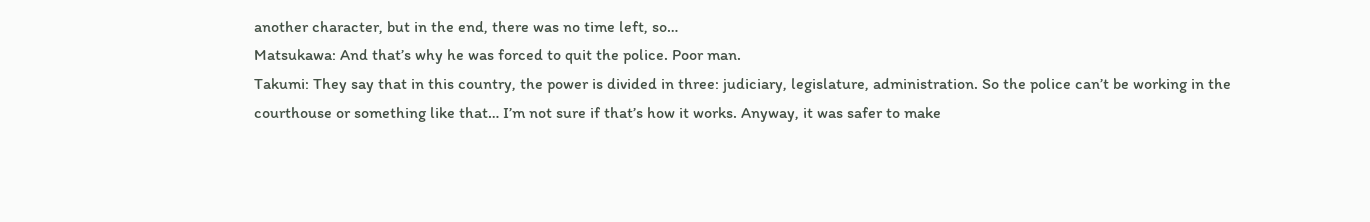another character, but in the end, there was no time left, so…
Matsukawa: And that’s why he was forced to quit the police. Poor man.
Takumi: They say that in this country, the power is divided in three: judiciary, legislature, administration. So the police can’t be working in the courthouse or something like that… I’m not sure if that’s how it works. Anyway, it was safer to make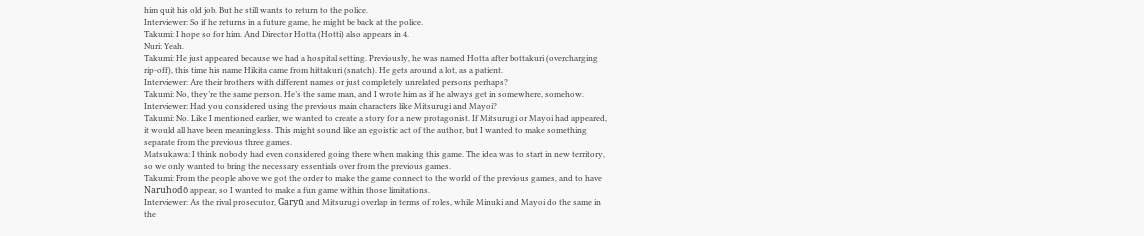him quit his old job. But he still wants to return to the police.
Interviewer: So if he returns in a future game, he might be back at the police.
Takumi: I hope so for him. And Director Hotta (Hotti) also appears in 4.
Nuri: Yeah.
Takumi: He just appeared because we had a hospital setting. Previously, he was named Hotta after bottakuri (overcharging rip-off), this time his name Hikita came from hittakuri (snatch). He gets around a lot, as a patient.
Interviewer: Are their brothers with different names or just completely unrelated persons perhaps?
Takumi: No, they’re the same person. He’s the same man, and I wrote him as if he always get in somewhere, somehow.
Interviewer: Had you considered using the previous main characters like Mitsurugi and Mayoi?
Takumi: No. Like I mentioned earlier, we wanted to create a story for a new protagonist. If Mitsurugi or Mayoi had appeared, it would all have been meaningless. This might sound like an egoistic act of the author, but I wanted to make something separate from the previous three games.
Matsukawa: I think nobody had even considered going there when making this game. The idea was to start in new territory, so we only wanted to bring the necessary essentials over from the previous games.
Takumi: From the people above we got the order to make the game connect to the world of the previous games, and to have Naruhodō appear, so I wanted to make a fun game within those limitations.
Interviewer: As the rival prosecutor, Garyū and Mitsurugi overlap in terms of roles, while Minuki and Mayoi do the same in the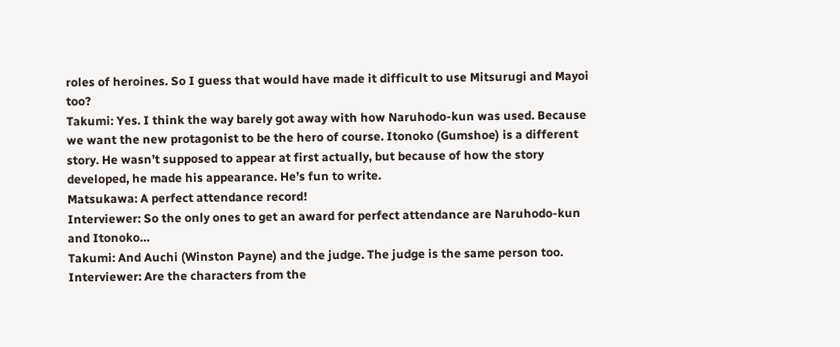roles of heroines. So I guess that would have made it difficult to use Mitsurugi and Mayoi too?
Takumi: Yes. I think the way barely got away with how Naruhodo-kun was used. Because we want the new protagonist to be the hero of course. Itonoko (Gumshoe) is a different story. He wasn’t supposed to appear at first actually, but because of how the story developed, he made his appearance. He’s fun to write.
Matsukawa: A perfect attendance record!
Interviewer: So the only ones to get an award for perfect attendance are Naruhodo-kun and Itonoko…
Takumi: And Auchi (Winston Payne) and the judge. The judge is the same person too.
Interviewer: Are the characters from the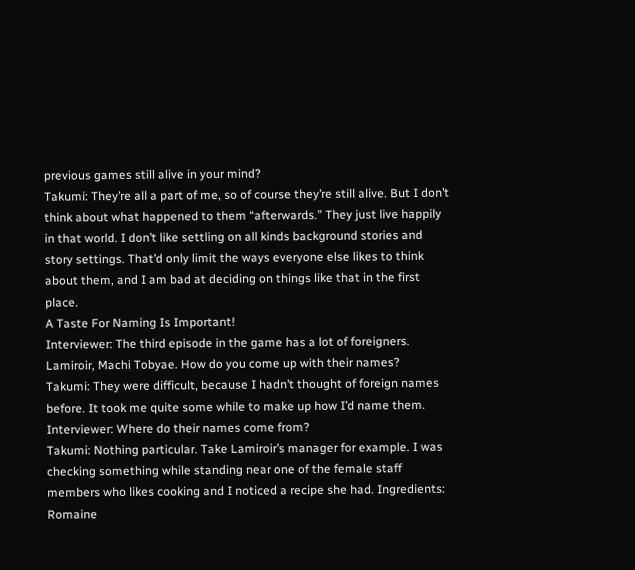previous games still alive in your mind?
Takumi: They’re all a part of me, so of course they’re still alive. But I don’t think about what happened to them “afterwards.” They just live happily in that world. I don’t like settling on all kinds background stories and story settings. That’d only limit the ways everyone else likes to think about them, and I am bad at deciding on things like that in the first place.
A Taste For Naming Is Important!
Interviewer: The third episode in the game has a lot of foreigners. Lamiroir, Machi Tobyae. How do you come up with their names?
Takumi: They were difficult, because I hadn’t thought of foreign names before. It took me quite some while to make up how I’d name them.
Interviewer: Where do their names come from?
Takumi: Nothing particular. Take Lamiroir’s manager for example. I was checking something while standing near one of the female staff members who likes cooking and I noticed a recipe she had. Ingredients: Romaine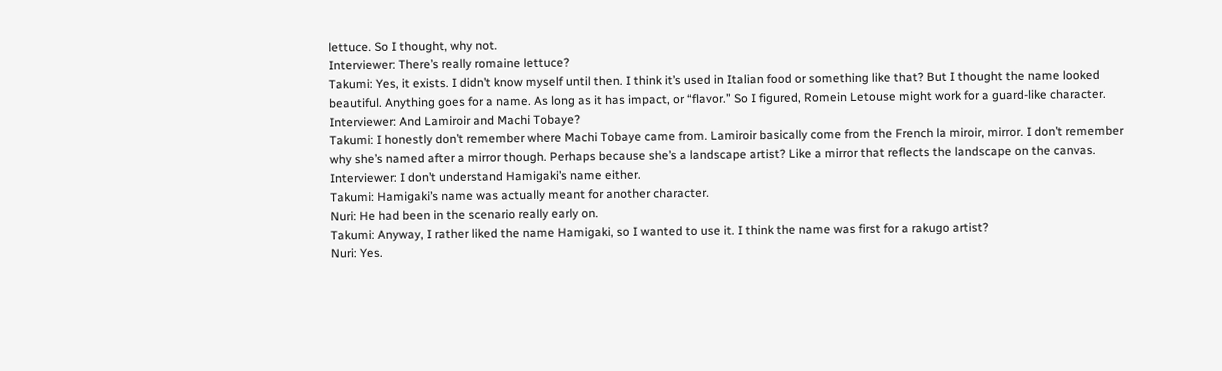lettuce. So I thought, why not.
Interviewer: There’s really romaine lettuce?
Takumi: Yes, it exists. I didn’t know myself until then. I think it’s used in Italian food or something like that? But I thought the name looked beautiful. Anything goes for a name. As long as it has impact, or “flavor.” So I figured, Romein Letouse might work for a guard-like character.
Interviewer: And Lamiroir and Machi Tobaye?
Takumi: I honestly don’t remember where Machi Tobaye came from. Lamiroir basically come from the French la miroir, mirror. I don’t remember why she’s named after a mirror though. Perhaps because she’s a landscape artist? Like a mirror that reflects the landscape on the canvas.
Interviewer: I don’t understand Hamigaki’s name either.
Takumi: Hamigaki’s name was actually meant for another character.
Nuri: He had been in the scenario really early on.
Takumi: Anyway, I rather liked the name Hamigaki, so I wanted to use it. I think the name was first for a rakugo artist?
Nuri: Yes.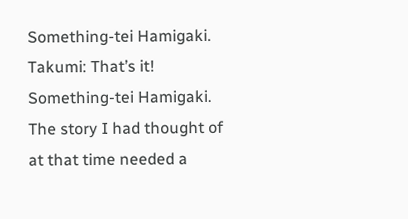Something-tei Hamigaki.
Takumi: That’s it! Something-tei Hamigaki. The story I had thought of at that time needed a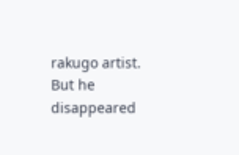rakugo artist. But he disappeared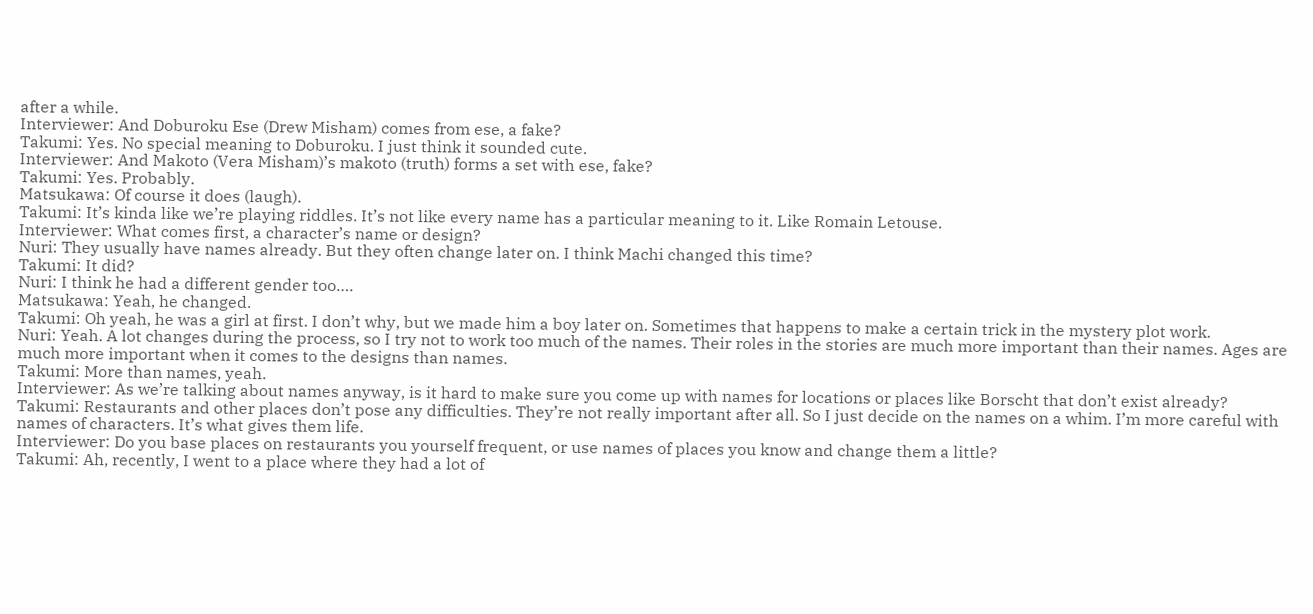after a while.
Interviewer: And Doburoku Ese (Drew Misham) comes from ese, a fake?
Takumi: Yes. No special meaning to Doburoku. I just think it sounded cute.
Interviewer: And Makoto (Vera Misham)’s makoto (truth) forms a set with ese, fake?
Takumi: Yes. Probably.
Matsukawa: Of course it does (laugh).
Takumi: It’s kinda like we’re playing riddles. It’s not like every name has a particular meaning to it. Like Romain Letouse.
Interviewer: What comes first, a character’s name or design?
Nuri: They usually have names already. But they often change later on. I think Machi changed this time?
Takumi: It did?
Nuri: I think he had a different gender too….
Matsukawa: Yeah, he changed.
Takumi: Oh yeah, he was a girl at first. I don’t why, but we made him a boy later on. Sometimes that happens to make a certain trick in the mystery plot work.
Nuri: Yeah. A lot changes during the process, so I try not to work too much of the names. Their roles in the stories are much more important than their names. Ages are much more important when it comes to the designs than names.
Takumi: More than names, yeah.
Interviewer: As we’re talking about names anyway, is it hard to make sure you come up with names for locations or places like Borscht that don’t exist already?
Takumi: Restaurants and other places don’t pose any difficulties. They’re not really important after all. So I just decide on the names on a whim. I’m more careful with names of characters. It’s what gives them life.
Interviewer: Do you base places on restaurants you yourself frequent, or use names of places you know and change them a little?
Takumi: Ah, recently, I went to a place where they had a lot of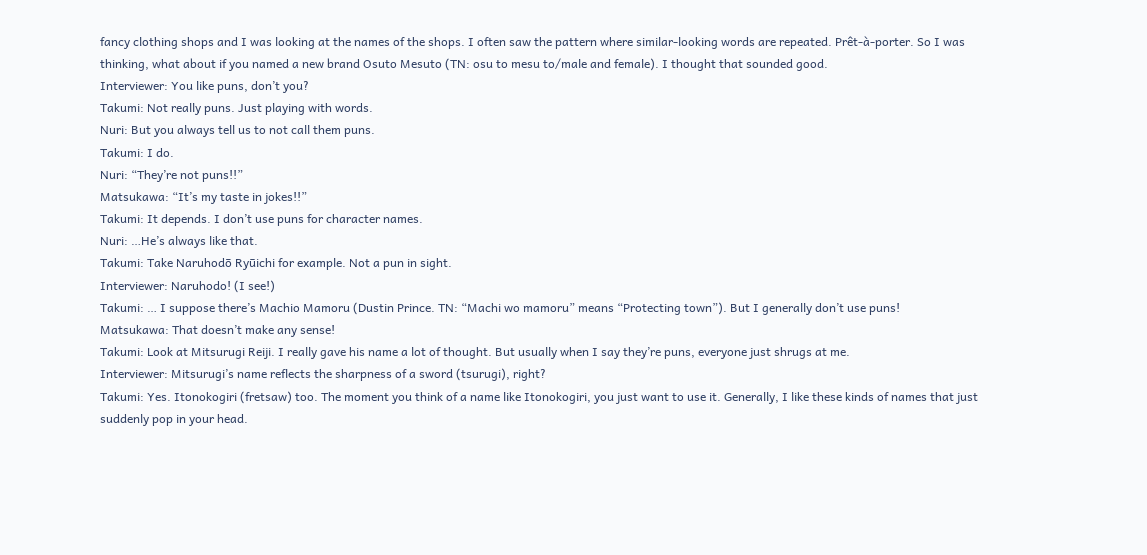fancy clothing shops and I was looking at the names of the shops. I often saw the pattern where similar-looking words are repeated. Prêt-à-porter. So I was thinking, what about if you named a new brand Osuto Mesuto (TN: osu to mesu to/male and female). I thought that sounded good.
Interviewer: You like puns, don’t you?
Takumi: Not really puns. Just playing with words.
Nuri: But you always tell us to not call them puns.
Takumi: I do.
Nuri: “They’re not puns!!”
Matsukawa: “It’s my taste in jokes!!”
Takumi: It depends. I don’t use puns for character names.
Nuri: …He’s always like that.
Takumi: Take Naruhodō Ryūichi for example. Not a pun in sight.
Interviewer: Naruhodo! (I see!)
Takumi: … I suppose there’s Machio Mamoru (Dustin Prince. TN: “Machi wo mamoru” means “Protecting town”). But I generally don’t use puns!
Matsukawa: That doesn’t make any sense!
Takumi: Look at Mitsurugi Reiji. I really gave his name a lot of thought. But usually when I say they’re puns, everyone just shrugs at me.
Interviewer: Mitsurugi’s name reflects the sharpness of a sword (tsurugi), right?
Takumi: Yes. Itonokogiri (fretsaw) too. The moment you think of a name like Itonokogiri, you just want to use it. Generally, I like these kinds of names that just suddenly pop in your head.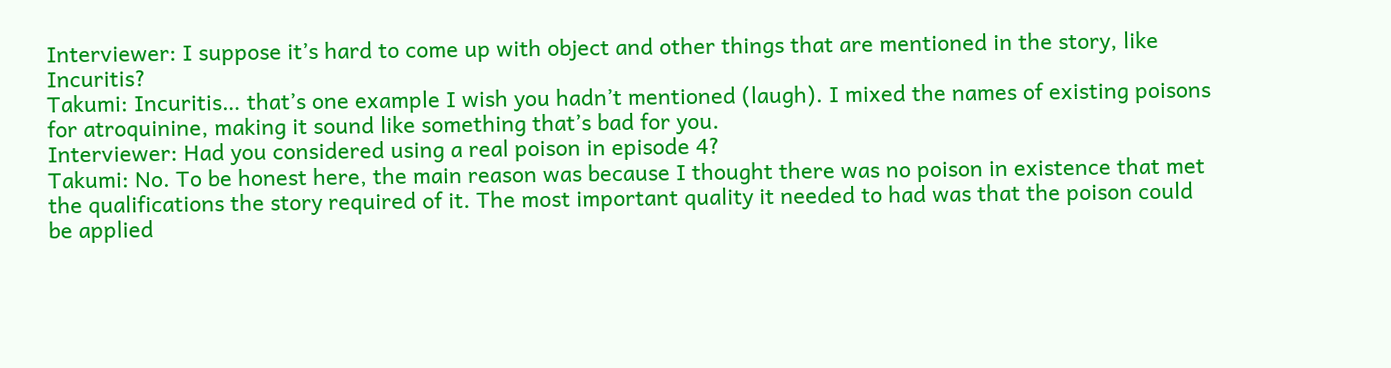Interviewer: I suppose it’s hard to come up with object and other things that are mentioned in the story, like Incuritis?
Takumi: Incuritis… that’s one example I wish you hadn’t mentioned (laugh). I mixed the names of existing poisons for atroquinine, making it sound like something that’s bad for you.
Interviewer: Had you considered using a real poison in episode 4?
Takumi: No. To be honest here, the main reason was because I thought there was no poison in existence that met the qualifications the story required of it. The most important quality it needed to had was that the poison could be applied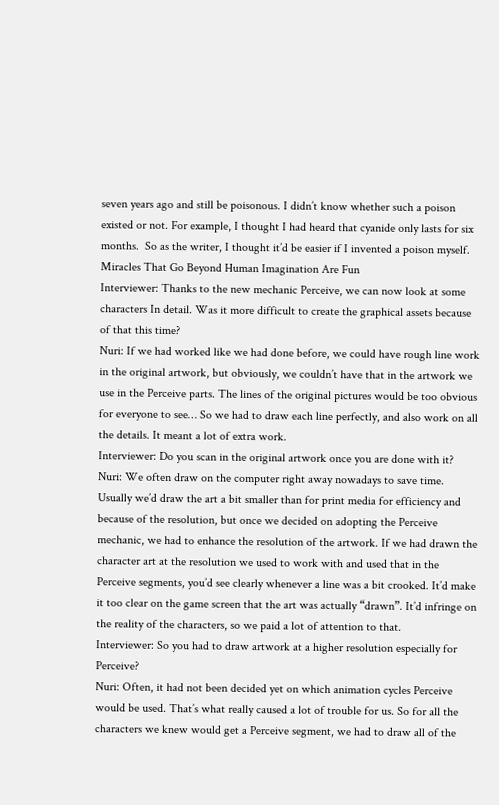seven years ago and still be poisonous. I didn’t know whether such a poison existed or not. For example, I thought I had heard that cyanide only lasts for six months.  So as the writer, I thought it’d be easier if I invented a poison myself.
Miracles That Go Beyond Human Imagination Are Fun
Interviewer: Thanks to the new mechanic Perceive, we can now look at some characters In detail. Was it more difficult to create the graphical assets because of that this time?
Nuri: If we had worked like we had done before, we could have rough line work in the original artwork, but obviously, we couldn’t have that in the artwork we use in the Perceive parts. The lines of the original pictures would be too obvious for everyone to see… So we had to draw each line perfectly, and also work on all the details. It meant a lot of extra work.
Interviewer: Do you scan in the original artwork once you are done with it?
Nuri: We often draw on the computer right away nowadays to save time. Usually we’d draw the art a bit smaller than for print media for efficiency and because of the resolution, but once we decided on adopting the Perceive mechanic, we had to enhance the resolution of the artwork. If we had drawn the character art at the resolution we used to work with and used that in the Perceive segments, you’d see clearly whenever a line was a bit crooked. It’d make it too clear on the game screen that the art was actually “drawn”. It’d infringe on the reality of the characters, so we paid a lot of attention to that.
Interviewer: So you had to draw artwork at a higher resolution especially for Perceive?
Nuri: Often, it had not been decided yet on which animation cycles Perceive would be used. That’s what really caused a lot of trouble for us. So for all the characters we knew would get a Perceive segment, we had to draw all of the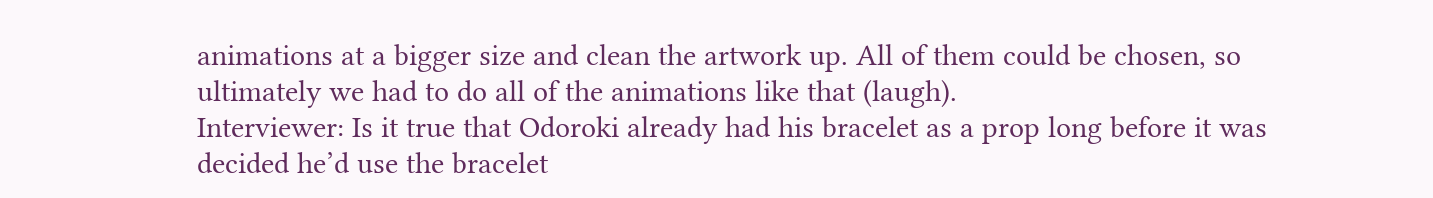animations at a bigger size and clean the artwork up. All of them could be chosen, so ultimately we had to do all of the animations like that (laugh).
Interviewer: Is it true that Odoroki already had his bracelet as a prop long before it was decided he’d use the bracelet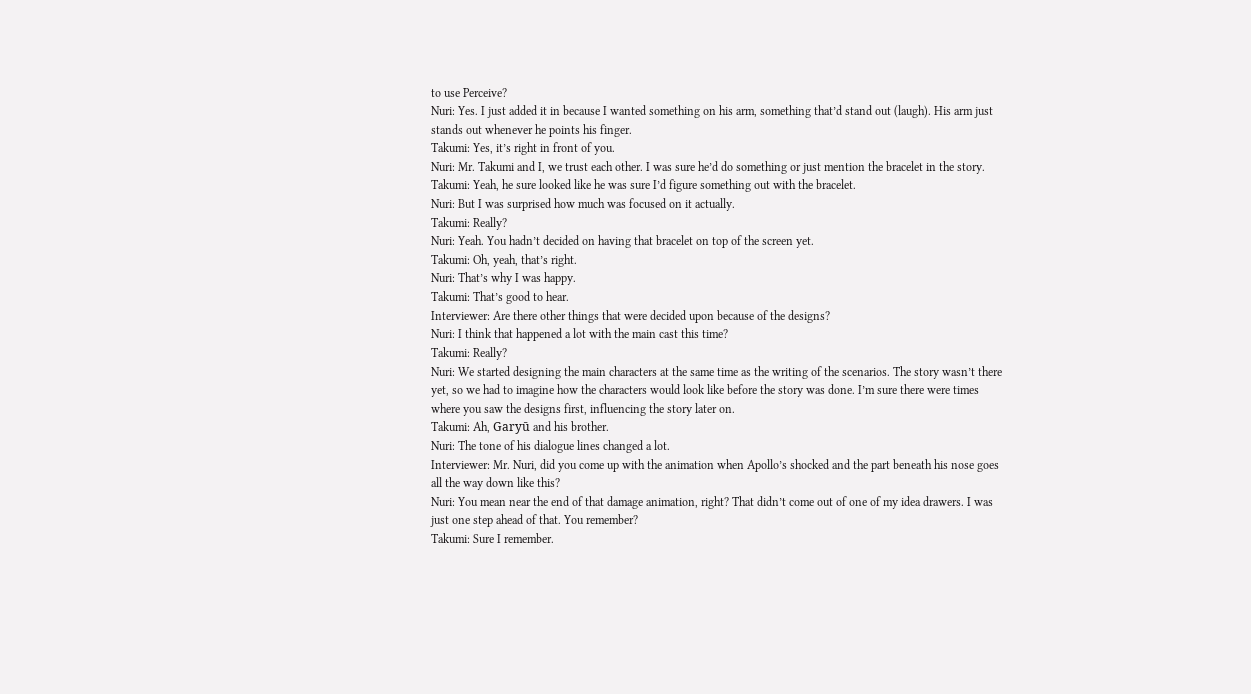to use Perceive?
Nuri: Yes. I just added it in because I wanted something on his arm, something that’d stand out (laugh). His arm just stands out whenever he points his finger.
Takumi: Yes, it’s right in front of you.
Nuri: Mr. Takumi and I, we trust each other. I was sure he’d do something or just mention the bracelet in the story.
Takumi: Yeah, he sure looked like he was sure I’d figure something out with the bracelet.
Nuri: But I was surprised how much was focused on it actually.
Takumi: Really?
Nuri: Yeah. You hadn’t decided on having that bracelet on top of the screen yet.
Takumi: Oh, yeah, that’s right.
Nuri: That’s why I was happy.
Takumi: That’s good to hear.
Interviewer: Are there other things that were decided upon because of the designs?
Nuri: I think that happened a lot with the main cast this time?
Takumi: Really?
Nuri: We started designing the main characters at the same time as the writing of the scenarios. The story wasn’t there yet, so we had to imagine how the characters would look like before the story was done. I’m sure there were times where you saw the designs first, influencing the story later on.
Takumi: Ah, Garyū and his brother.
Nuri: The tone of his dialogue lines changed a lot.
Interviewer: Mr. Nuri, did you come up with the animation when Apollo’s shocked and the part beneath his nose goes all the way down like this?
Nuri: You mean near the end of that damage animation, right? That didn’t come out of one of my idea drawers. I was just one step ahead of that. You remember?
Takumi: Sure I remember.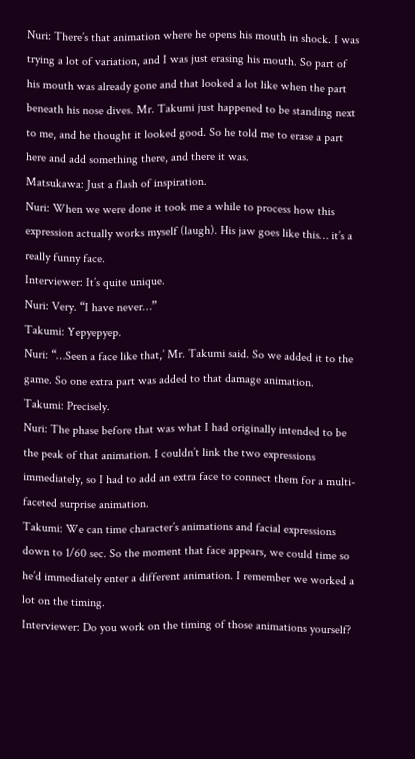Nuri: There’s that animation where he opens his mouth in shock. I was trying a lot of variation, and I was just erasing his mouth. So part of his mouth was already gone and that looked a lot like when the part beneath his nose dives. Mr. Takumi just happened to be standing next to me, and he thought it looked good. So he told me to erase a part here and add something there, and there it was.
Matsukawa: Just a flash of inspiration.
Nuri: When we were done it took me a while to process how this expression actually works myself (laugh). His jaw goes like this… it’s a really funny face.
Interviewer: It’s quite unique.
Nuri: Very. “I have never…”
Takumi: Yepyepyep.
Nuri: “…Seen a face like that,’ Mr. Takumi said. So we added it to the game. So one extra part was added to that damage animation.
Takumi: Precisely.
Nuri: The phase before that was what I had originally intended to be the peak of that animation. I couldn’t link the two expressions immediately, so I had to add an extra face to connect them for a multi-faceted surprise animation.
Takumi: We can time character’s animations and facial expressions down to 1/60 sec. So the moment that face appears, we could time so he’d immediately enter a different animation. I remember we worked a lot on the timing.
Interviewer: Do you work on the timing of those animations yourself?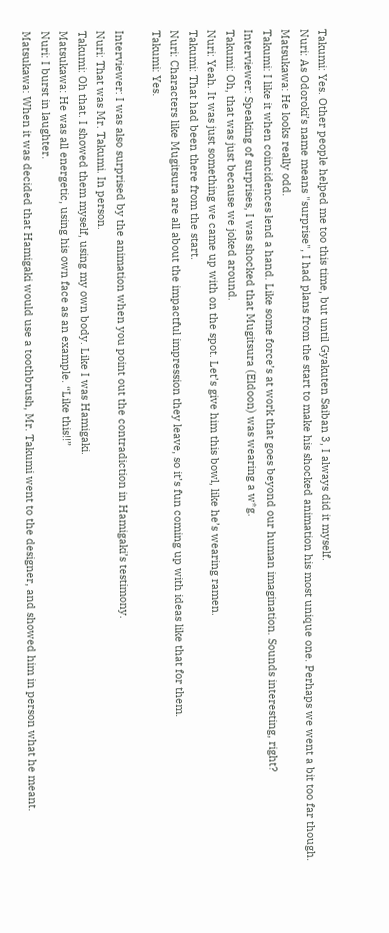Takumi: Yes. Other people helped me too this time, but until Gyakuten Saiban 3, I always did it myself.
Nuri: As Odoroki’s name means "surprise", I had plans from the start to make his shocked animation his most unique one. Perhaps we went a bit too far though.
Matsukawa: He looks really odd.
Takumi: I like it when coincidences lend a hand. Like some force’s at work that goes beyond our human imagination. Sounds interesting, right?
Interviewer: Speaking of surprises, I was shocked that Mugitsura (Eldoon) was wearing a w*g.
Takumi: Oh, that was just because we joked around.
Nuri: Yeah. It was just something we came up with on the spot. Let’s give him this bowl, like he’s wearing ramen.
Takumi: That had been there from the start.
Nuri: Characters like Mugitsura are all about the impactful impression they leave, so it’s fun coming up with ideas like that for them.
Takumi: Yes.

Interviewer: I was also surprised by the animation when you point out the contradiction in Hamigaki’s testimony.
Nuri: That was Mr. Takumi. In person.
Takumi: Oh that. I showed them myself, using my own body. Like I was Hamigaki.
Matsukawa: He was all energetic, using his own face as an example. “Like this!!”
Nuri: I burst in laughter.
Matsukawa: When it was decided that Hamigaki would use a toothbrush, Mr. Takumi went to the designer, and showed him in person what he meant.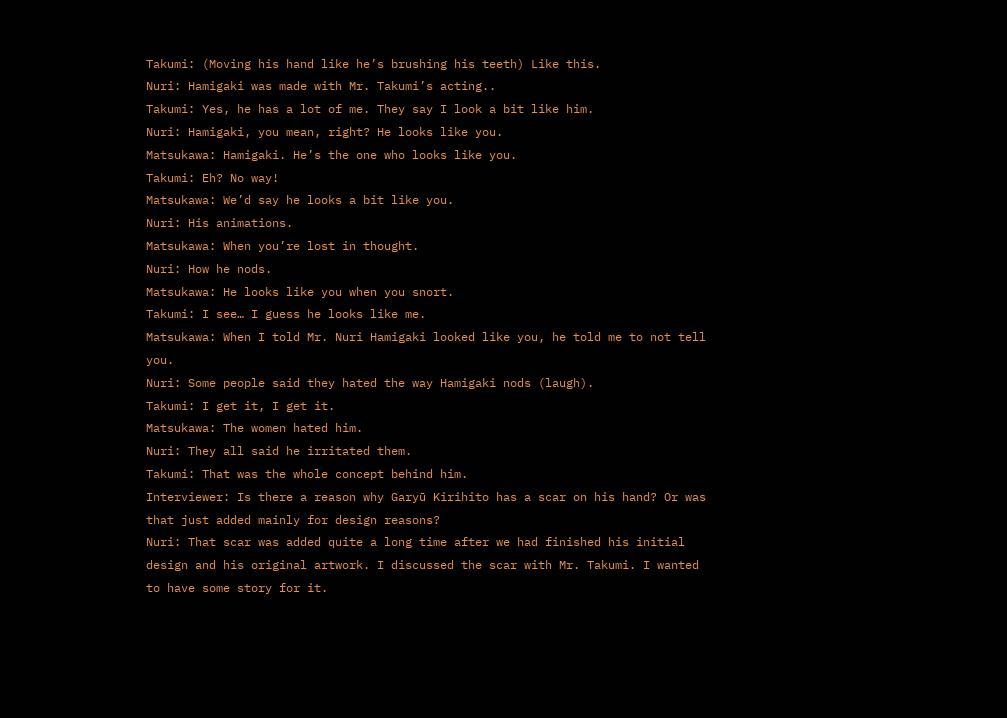Takumi: (Moving his hand like he’s brushing his teeth) Like this.
Nuri: Hamigaki was made with Mr. Takumi’s acting..
Takumi: Yes, he has a lot of me. They say I look a bit like him.
Nuri: Hamigaki, you mean, right? He looks like you.
Matsukawa: Hamigaki. He’s the one who looks like you.
Takumi: Eh? No way!
Matsukawa: We’d say he looks a bit like you.
Nuri: His animations.
Matsukawa: When you’re lost in thought.
Nuri: How he nods.
Matsukawa: He looks like you when you snort.
Takumi: I see… I guess he looks like me.
Matsukawa: When I told Mr. Nuri Hamigaki looked like you, he told me to not tell you.
Nuri: Some people said they hated the way Hamigaki nods (laugh).
Takumi: I get it, I get it.
Matsukawa: The women hated him.
Nuri: They all said he irritated them.
Takumi: That was the whole concept behind him.
Interviewer: Is there a reason why Garyū Kirihito has a scar on his hand? Or was that just added mainly for design reasons?
Nuri: That scar was added quite a long time after we had finished his initial design and his original artwork. I discussed the scar with Mr. Takumi. I wanted to have some story for it.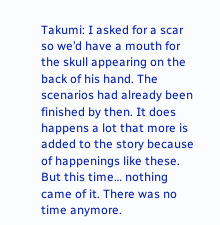Takumi: I asked for a scar so we’d have a mouth for the skull appearing on the back of his hand. The scenarios had already been finished by then. It does happens a lot that more is added to the story because of happenings like these. But this time… nothing came of it. There was no time anymore.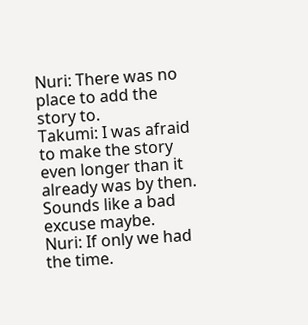Nuri: There was no place to add the story to.
Takumi: I was afraid to make the story even longer than it already was by then. Sounds like a bad excuse maybe.
Nuri: If only we had the time.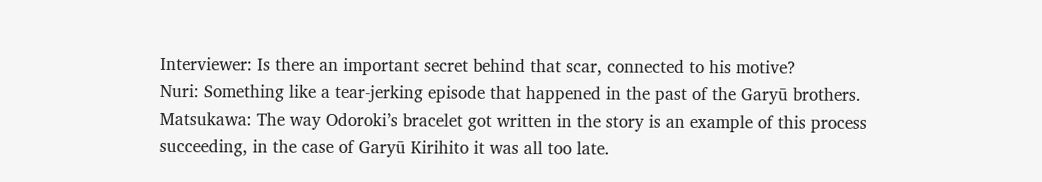Interviewer: Is there an important secret behind that scar, connected to his motive?
Nuri: Something like a tear-jerking episode that happened in the past of the Garyū brothers.
Matsukawa: The way Odoroki’s bracelet got written in the story is an example of this process succeeding, in the case of Garyū Kirihito it was all too late.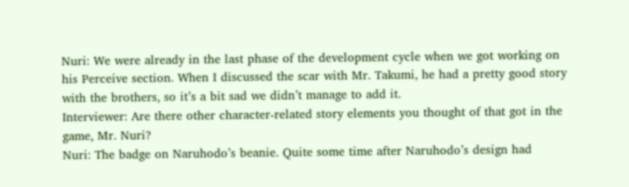Nuri: We were already in the last phase of the development cycle when we got working on his Perceive section. When I discussed the scar with Mr. Takumi, he had a pretty good story with the brothers, so it’s a bit sad we didn’t manage to add it.
Interviewer: Are there other character-related story elements you thought of that got in the game, Mr. Nuri?
Nuri: The badge on Naruhodo’s beanie. Quite some time after Naruhodo’s design had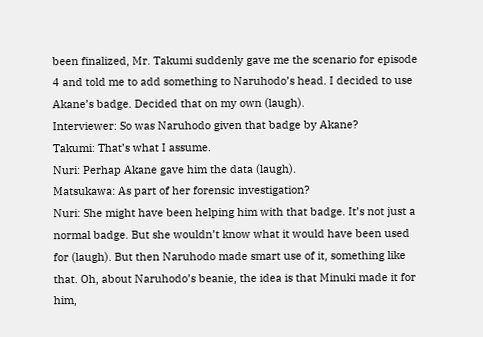been finalized, Mr. Takumi suddenly gave me the scenario for episode 4 and told me to add something to Naruhodo’s head. I decided to use Akane’s badge. Decided that on my own (laugh).
Interviewer: So was Naruhodo given that badge by Akane?
Takumi: That’s what I assume.
Nuri: Perhap Akane gave him the data (laugh).
Matsukawa: As part of her forensic investigation?
Nuri: She might have been helping him with that badge. It’s not just a normal badge. But she wouldn’t know what it would have been used for (laugh). But then Naruhodo made smart use of it, something like that. Oh, about Naruhodo’s beanie, the idea is that Minuki made it for him,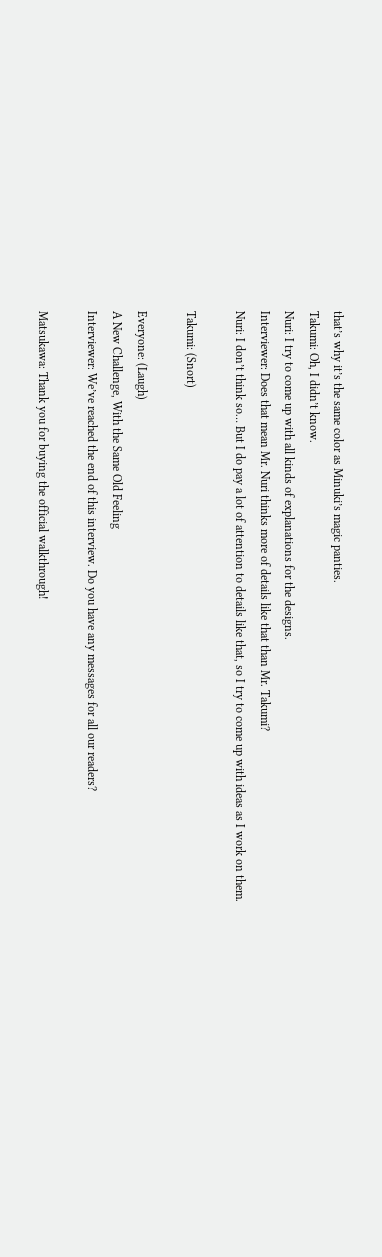that’s why it’s the same color as Minuki’s magic panties.
Takumi: Oh, I didn’t know.
Nuri: I try to come up with all kinds of explanations for the designs.
Interviewer: Does that mean Mr. Nuri thinks more of details like that than Mr. Takumi?
Nuri: I don’t think so… But I do pay a lot of attention to details like that, so I try to come up with ideas as I work on them.

Takumi: (Snort)

Everyone: (Laugh)
A New Challenge, With the Same Old Feeling
Interviewer: We’ve reached the end of this interview. Do you have any messages for all our readers?

Matsukawa: Thank you for buying the official walkthrough!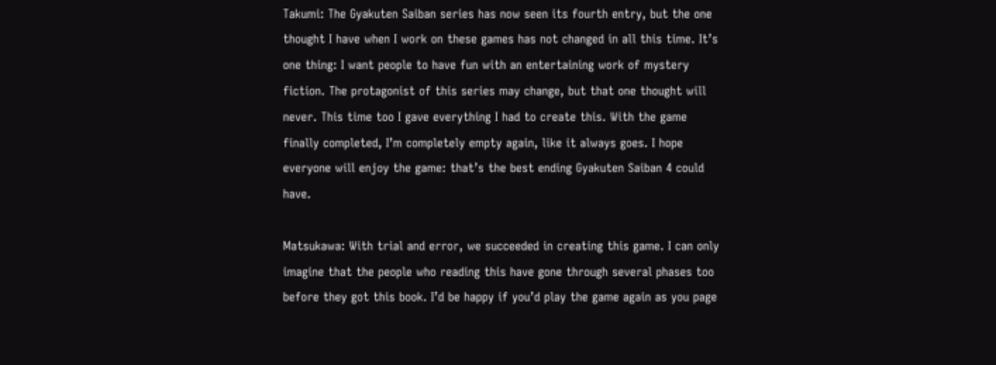Takumi: The Gyakuten Saiban series has now seen its fourth entry, but the one thought I have when I work on these games has not changed in all this time. It’s one thing: I want people to have fun with an entertaining work of mystery fiction. The protagonist of this series may change, but that one thought will never. This time too I gave everything I had to create this. With the game finally completed, I’m completely empty again, like it always goes. I hope everyone will enjoy the game: that’s the best ending Gyakuten Saiban 4 could have.

Matsukawa: With trial and error, we succeeded in creating this game. I can only imagine that the people who reading this have gone through several phases too before they got this book. I’d be happy if you’d play the game again as you page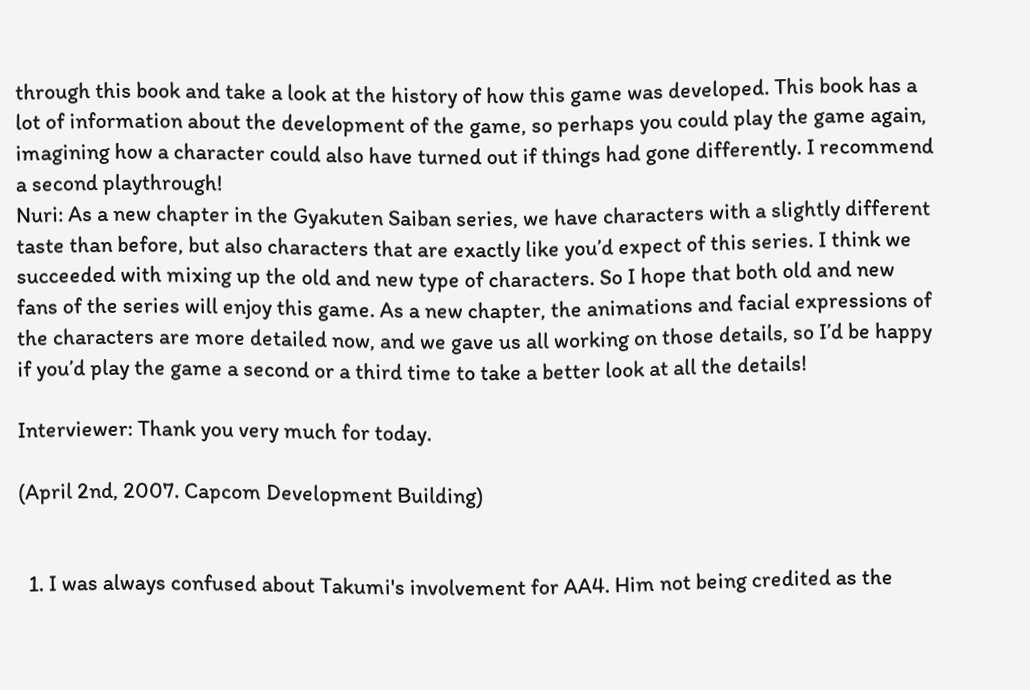through this book and take a look at the history of how this game was developed. This book has a lot of information about the development of the game, so perhaps you could play the game again, imagining how a character could also have turned out if things had gone differently. I recommend a second playthrough!
Nuri: As a new chapter in the Gyakuten Saiban series, we have characters with a slightly different taste than before, but also characters that are exactly like you’d expect of this series. I think we succeeded with mixing up the old and new type of characters. So I hope that both old and new fans of the series will enjoy this game. As a new chapter, the animations and facial expressions of the characters are more detailed now, and we gave us all working on those details, so I’d be happy if you’d play the game a second or a third time to take a better look at all the details!

Interviewer: Thank you very much for today.

(April 2nd, 2007. Capcom Development Building)


  1. I was always confused about Takumi's involvement for AA4. Him not being credited as the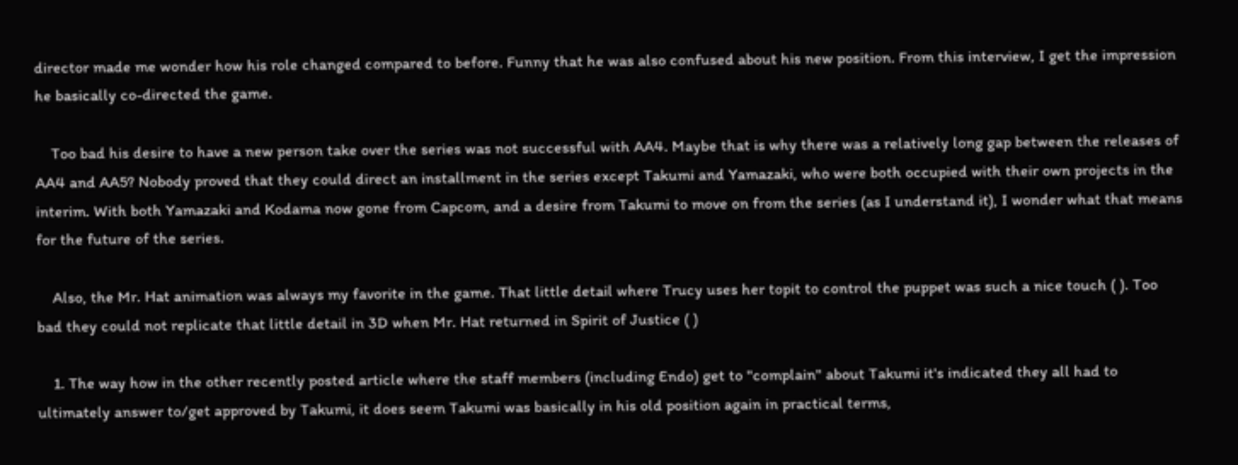director made me wonder how his role changed compared to before. Funny that he was also confused about his new position. From this interview, I get the impression he basically co-directed the game.

    Too bad his desire to have a new person take over the series was not successful with AA4. Maybe that is why there was a relatively long gap between the releases of AA4 and AA5? Nobody proved that they could direct an installment in the series except Takumi and Yamazaki, who were both occupied with their own projects in the interim. With both Yamazaki and Kodama now gone from Capcom, and a desire from Takumi to move on from the series (as I understand it), I wonder what that means for the future of the series.

    Also, the Mr. Hat animation was always my favorite in the game. That little detail where Trucy uses her topit to control the puppet was such a nice touch ( ). Too bad they could not replicate that little detail in 3D when Mr. Hat returned in Spirit of Justice ( )

    1. The way how in the other recently posted article where the staff members (including Endo) get to "complain" about Takumi it's indicated they all had to ultimately answer to/get approved by Takumi, it does seem Takumi was basically in his old position again in practical terms,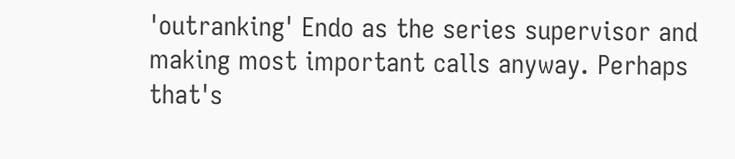'outranking' Endo as the series supervisor and making most important calls anyway. Perhaps that's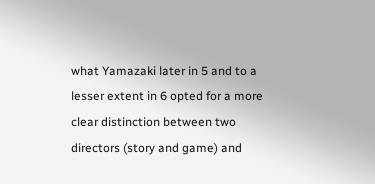what Yamazaki later in 5 and to a lesser extent in 6 opted for a more clear distinction between two directors (story and game) and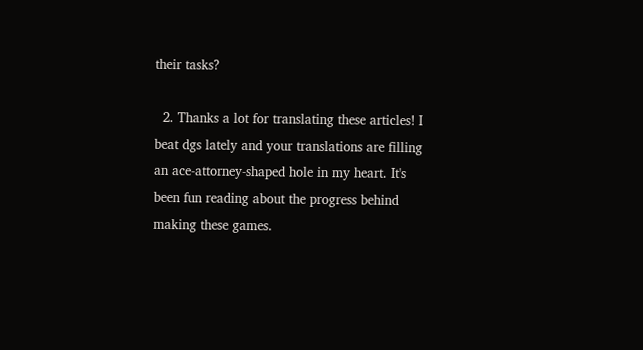their tasks?

  2. Thanks a lot for translating these articles! I beat dgs lately and your translations are filling an ace-attorney-shaped hole in my heart. It's been fun reading about the progress behind making these games.